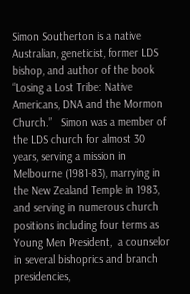Simon Southerton is a native Australian, geneticist, former LDS bishop, and author of the book “Losing a Lost Tribe: Native Americans, DNA and the Mormon Church.”   Simon was a member of the LDS church for almost 30 years, serving a mission in Melbourne (1981-83), marrying in the New Zealand Temple in 1983, and serving in numerous church positions including four terms as Young Men President,  a counselor in several bishoprics and branch presidencies,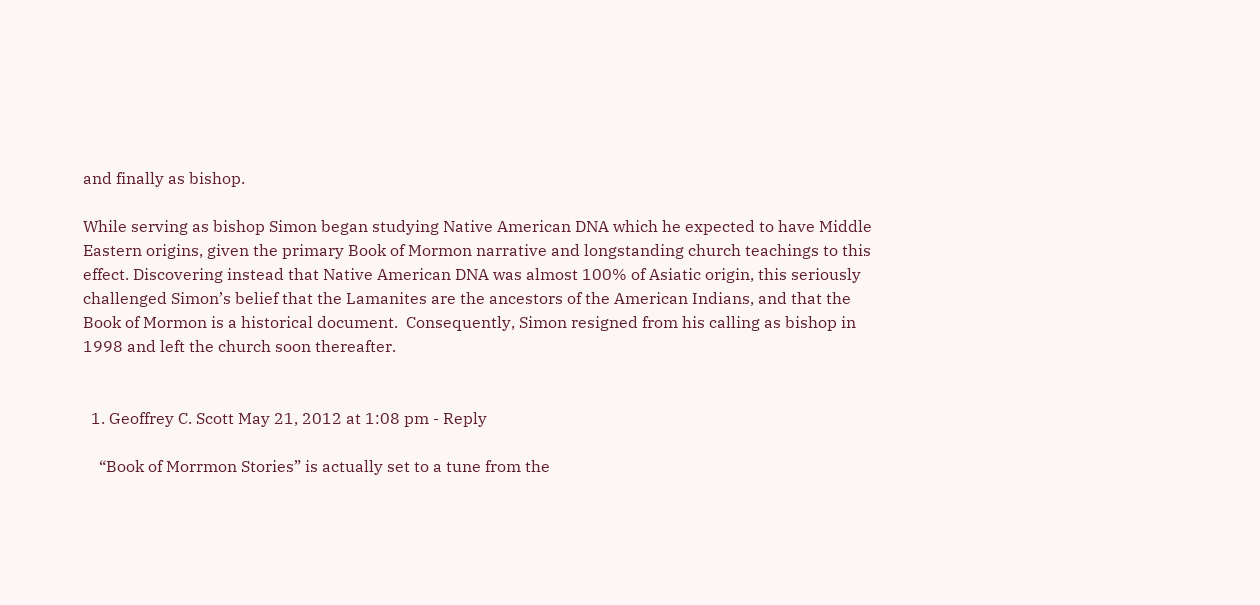and finally as bishop.

While serving as bishop Simon began studying Native American DNA which he expected to have Middle Eastern origins, given the primary Book of Mormon narrative and longstanding church teachings to this effect. Discovering instead that Native American DNA was almost 100% of Asiatic origin, this seriously challenged Simon’s belief that the Lamanites are the ancestors of the American Indians, and that the Book of Mormon is a historical document.  Consequently, Simon resigned from his calling as bishop in 1998 and left the church soon thereafter.


  1. Geoffrey C. Scott May 21, 2012 at 1:08 pm - Reply

    “Book of Morrmon Stories” is actually set to a tune from the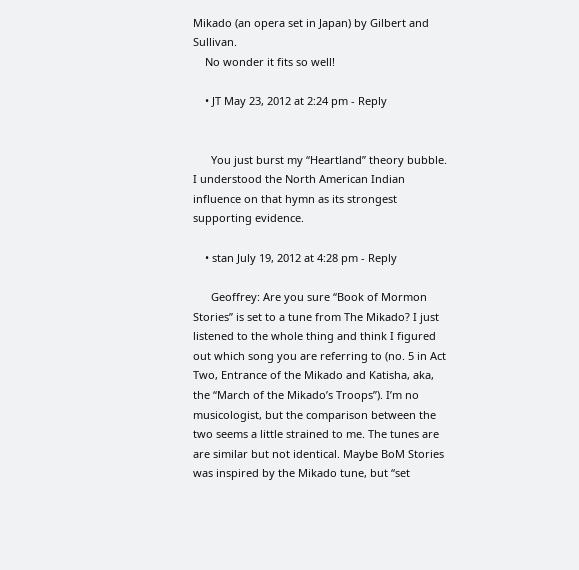Mikado (an opera set in Japan) by Gilbert and Sullivan.
    No wonder it fits so well!

    • JT May 23, 2012 at 2:24 pm - Reply


      You just burst my “Heartland” theory bubble. I understood the North American Indian influence on that hymn as its strongest supporting evidence.

    • stan July 19, 2012 at 4:28 pm - Reply

      Geoffrey: Are you sure “Book of Mormon Stories” is set to a tune from The Mikado? I just listened to the whole thing and think I figured out which song you are referring to (no. 5 in Act Two, Entrance of the Mikado and Katisha, aka, the “March of the Mikado’s Troops”). I’m no musicologist, but the comparison between the two seems a little strained to me. The tunes are are similar but not identical. Maybe BoM Stories was inspired by the Mikado tune, but “set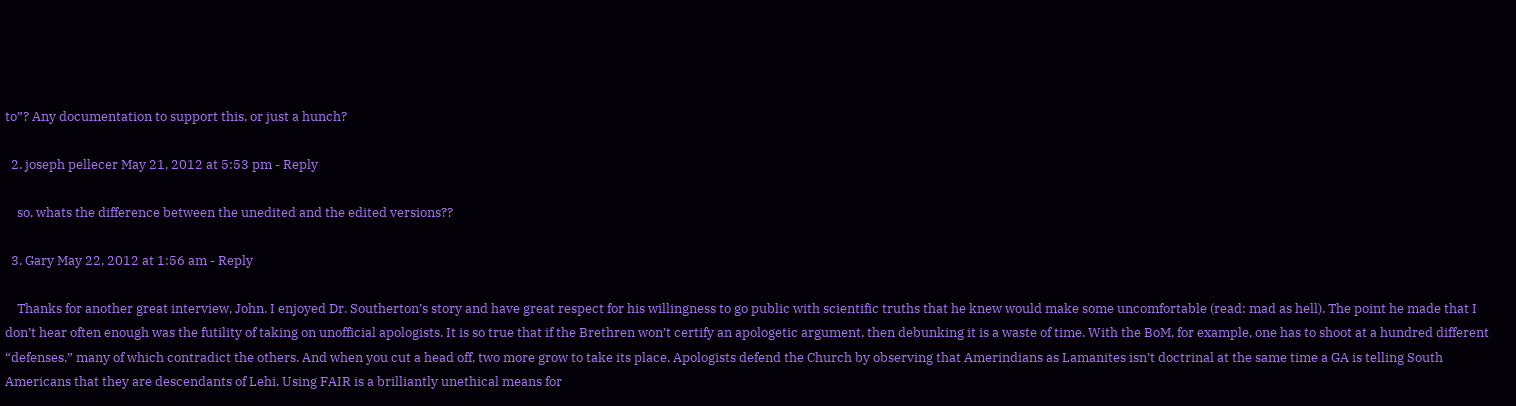to”? Any documentation to support this, or just a hunch?

  2. joseph pellecer May 21, 2012 at 5:53 pm - Reply

    so, whats the difference between the unedited and the edited versions??

  3. Gary May 22, 2012 at 1:56 am - Reply

    Thanks for another great interview, John. I enjoyed Dr. Southerton’s story and have great respect for his willingness to go public with scientific truths that he knew would make some uncomfortable (read: mad as hell). The point he made that I don’t hear often enough was the futility of taking on unofficial apologists. It is so true that if the Brethren won’t certify an apologetic argument, then debunking it is a waste of time. With the BoM, for example, one has to shoot at a hundred different “defenses,” many of which contradict the others. And when you cut a head off, two more grow to take its place. Apologists defend the Church by observing that Amerindians as Lamanites isn’t doctrinal at the same time a GA is telling South Americans that they are descendants of Lehi. Using FAIR is a brilliantly unethical means for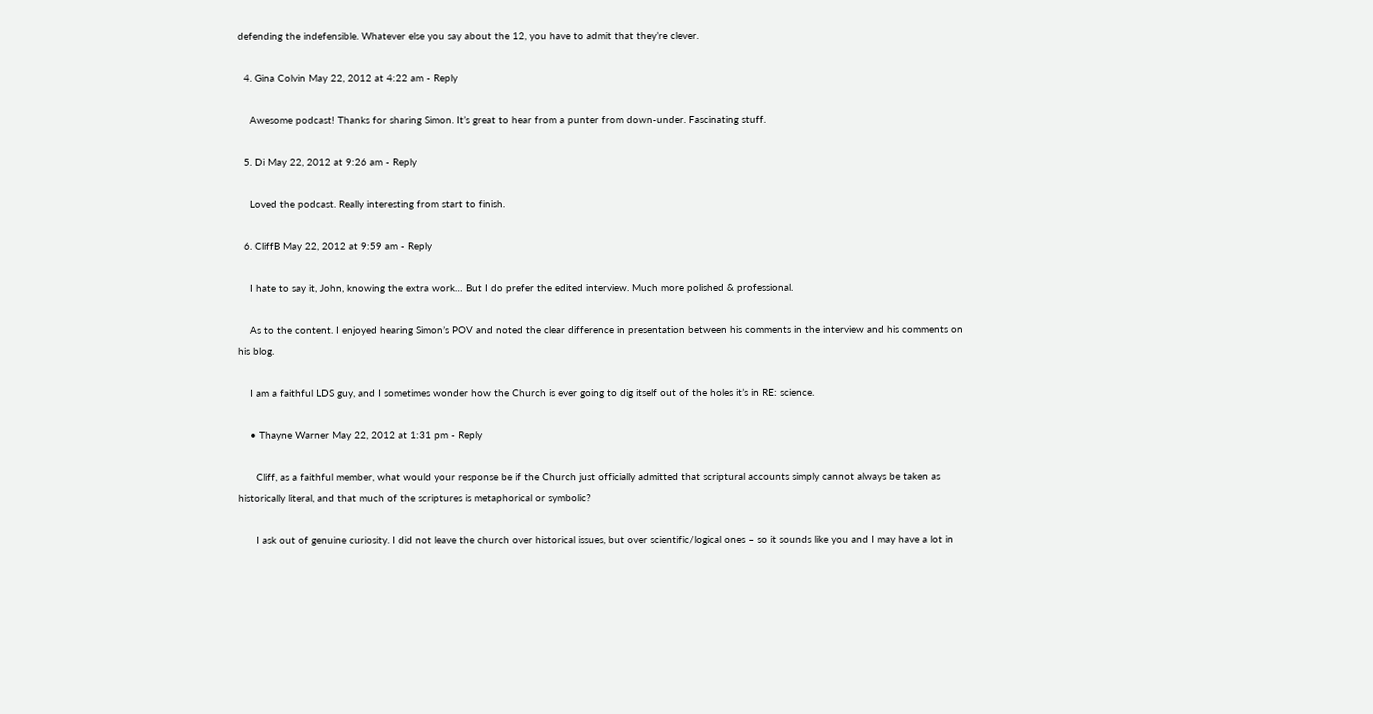defending the indefensible. Whatever else you say about the 12, you have to admit that they’re clever.

  4. Gina Colvin May 22, 2012 at 4:22 am - Reply

    Awesome podcast! Thanks for sharing Simon. It’s great to hear from a punter from down-under. Fascinating stuff.

  5. Di May 22, 2012 at 9:26 am - Reply

    Loved the podcast. Really interesting from start to finish.

  6. CliffB May 22, 2012 at 9:59 am - Reply

    I hate to say it, John, knowing the extra work… But I do prefer the edited interview. Much more polished & professional.

    As to the content. I enjoyed hearing Simon’s POV and noted the clear difference in presentation between his comments in the interview and his comments on his blog.

    I am a faithful LDS guy, and I sometimes wonder how the Church is ever going to dig itself out of the holes it’s in RE: science.

    • Thayne Warner May 22, 2012 at 1:31 pm - Reply

      Cliff, as a faithful member, what would your response be if the Church just officially admitted that scriptural accounts simply cannot always be taken as historically literal, and that much of the scriptures is metaphorical or symbolic?

      I ask out of genuine curiosity. I did not leave the church over historical issues, but over scientific/logical ones – so it sounds like you and I may have a lot in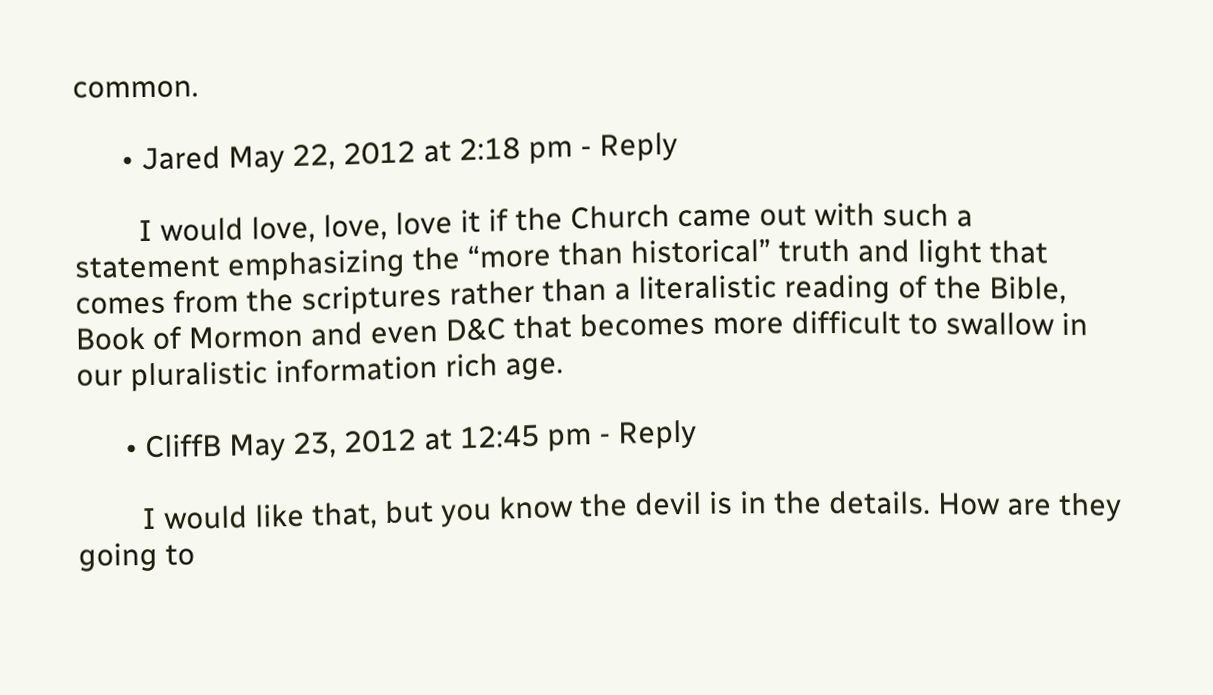common.

      • Jared May 22, 2012 at 2:18 pm - Reply

        I would love, love, love it if the Church came out with such a statement emphasizing the “more than historical” truth and light that comes from the scriptures rather than a literalistic reading of the Bible, Book of Mormon and even D&C that becomes more difficult to swallow in our pluralistic information rich age.

      • CliffB May 23, 2012 at 12:45 pm - Reply

        I would like that, but you know the devil is in the details. How are they going to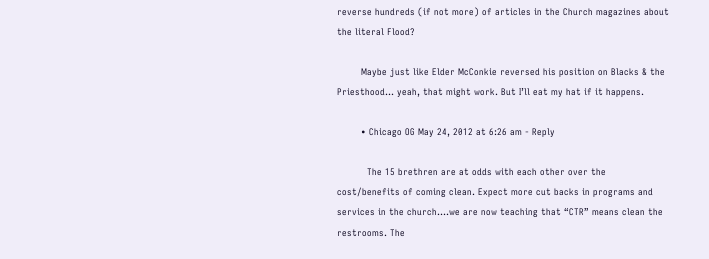reverse hundreds (if not more) of articles in the Church magazines about the literal Flood?

        Maybe just like Elder McConkie reversed his position on Blacks & the Priesthood… yeah, that might work. But I’ll eat my hat if it happens.

        • Chicago OG May 24, 2012 at 6:26 am - Reply

          The 15 brethren are at odds with each other over the cost/benefits of coming clean. Expect more cut backs in programs and services in the church….we are now teaching that “CTR” means clean the restrooms. The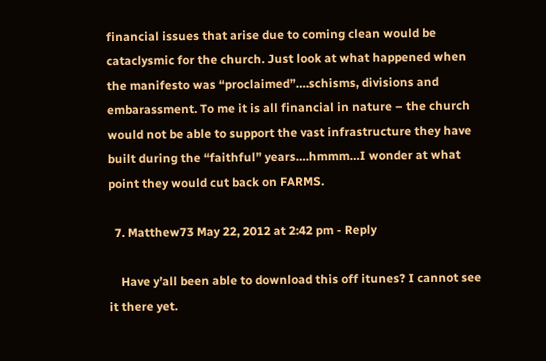financial issues that arise due to coming clean would be cataclysmic for the church. Just look at what happened when the manifesto was “proclaimed”….schisms, divisions and embarassment. To me it is all financial in nature – the church would not be able to support the vast infrastructure they have built during the “faithful” years….hmmm…I wonder at what point they would cut back on FARMS.

  7. Matthew73 May 22, 2012 at 2:42 pm - Reply

    Have y’all been able to download this off itunes? I cannot see it there yet.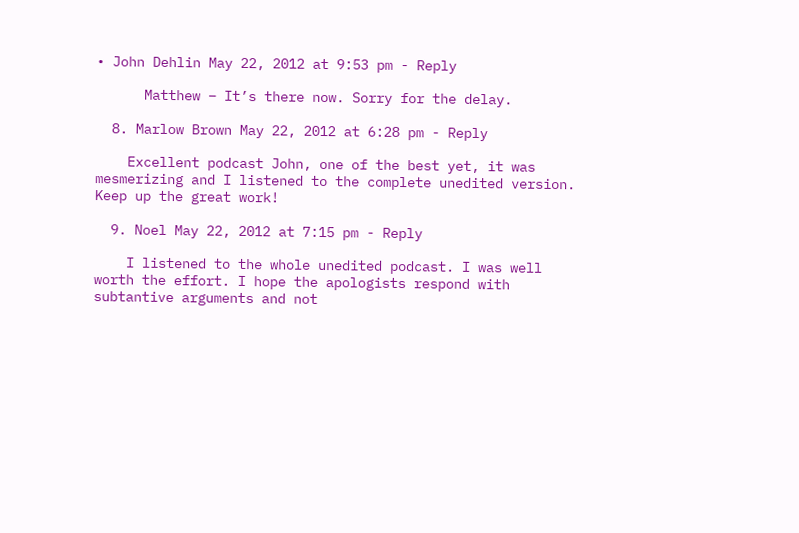• John Dehlin May 22, 2012 at 9:53 pm - Reply

      Matthew – It’s there now. Sorry for the delay.

  8. Marlow Brown May 22, 2012 at 6:28 pm - Reply

    Excellent podcast John, one of the best yet, it was mesmerizing and I listened to the complete unedited version. Keep up the great work!

  9. Noel May 22, 2012 at 7:15 pm - Reply

    I listened to the whole unedited podcast. I was well worth the effort. I hope the apologists respond with subtantive arguments and not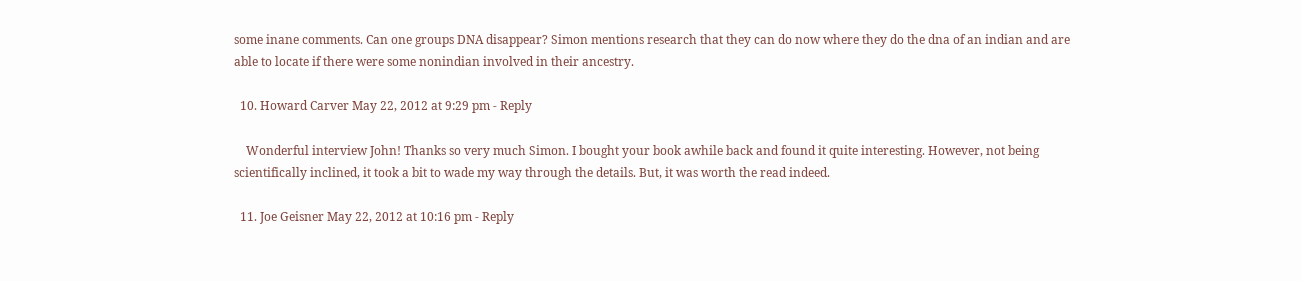some inane comments. Can one groups DNA disappear? Simon mentions research that they can do now where they do the dna of an indian and are able to locate if there were some nonindian involved in their ancestry.

  10. Howard Carver May 22, 2012 at 9:29 pm - Reply

    Wonderful interview John! Thanks so very much Simon. I bought your book awhile back and found it quite interesting. However, not being scientifically inclined, it took a bit to wade my way through the details. But, it was worth the read indeed.

  11. Joe Geisner May 22, 2012 at 10:16 pm - Reply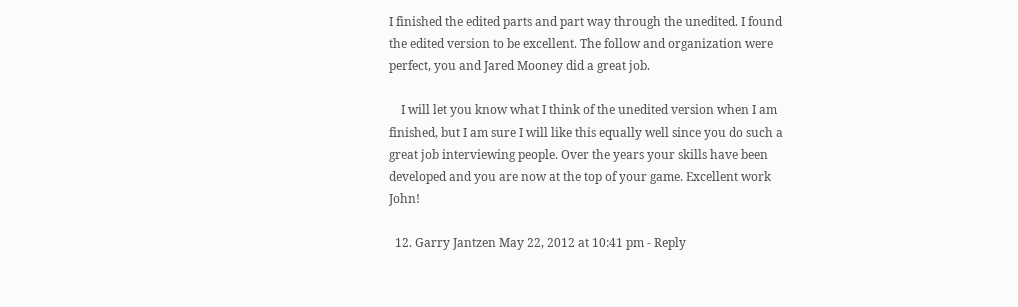I finished the edited parts and part way through the unedited. I found the edited version to be excellent. The follow and organization were perfect, you and Jared Mooney did a great job.

    I will let you know what I think of the unedited version when I am finished, but I am sure I will like this equally well since you do such a great job interviewing people. Over the years your skills have been developed and you are now at the top of your game. Excellent work John!

  12. Garry Jantzen May 22, 2012 at 10:41 pm - Reply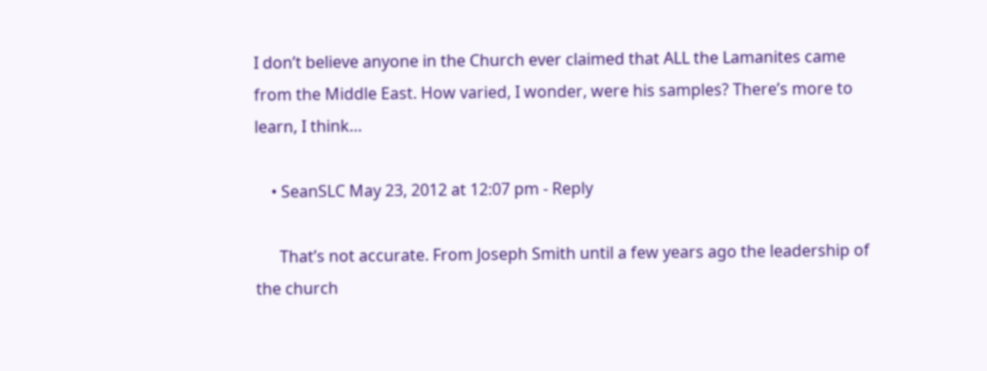I don’t believe anyone in the Church ever claimed that ALL the Lamanites came from the Middle East. How varied, I wonder, were his samples? There’s more to learn, I think…

    • SeanSLC May 23, 2012 at 12:07 pm - Reply

      That’s not accurate. From Joseph Smith until a few years ago the leadership of the church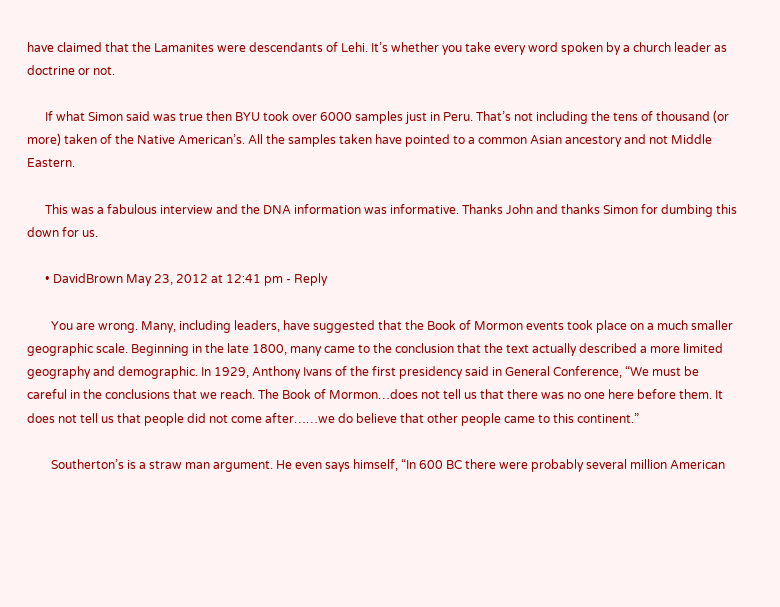have claimed that the Lamanites were descendants of Lehi. It’s whether you take every word spoken by a church leader as doctrine or not.

      If what Simon said was true then BYU took over 6000 samples just in Peru. That’s not including the tens of thousand (or more) taken of the Native American’s. All the samples taken have pointed to a common Asian ancestory and not Middle Eastern.

      This was a fabulous interview and the DNA information was informative. Thanks John and thanks Simon for dumbing this down for us.

      • DavidBrown May 23, 2012 at 12:41 pm - Reply

        You are wrong. Many, including leaders, have suggested that the Book of Mormon events took place on a much smaller geographic scale. Beginning in the late 1800, many came to the conclusion that the text actually described a more limited geography and demographic. In 1929, Anthony Ivans of the first presidency said in General Conference, “We must be careful in the conclusions that we reach. The Book of Mormon…does not tell us that there was no one here before them. It does not tell us that people did not come after……we do believe that other people came to this continent.”

        Southerton’s is a straw man argument. He even says himself, “In 600 BC there were probably several million American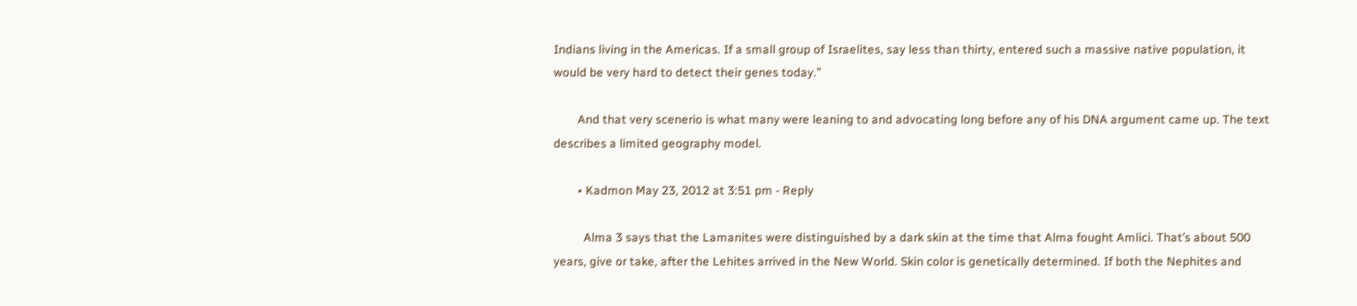Indians living in the Americas. If a small group of Israelites, say less than thirty, entered such a massive native population, it would be very hard to detect their genes today.”

        And that very scenerio is what many were leaning to and advocating long before any of his DNA argument came up. The text describes a limited geography model.

        • Kadmon May 23, 2012 at 3:51 pm - Reply

          Alma 3 says that the Lamanites were distinguished by a dark skin at the time that Alma fought Amlici. That’s about 500 years, give or take, after the Lehites arrived in the New World. Skin color is genetically determined. If both the Nephites and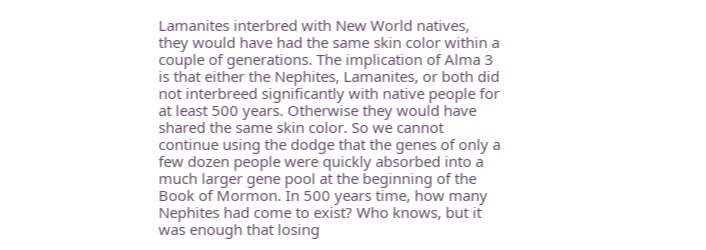Lamanites interbred with New World natives, they would have had the same skin color within a couple of generations. The implication of Alma 3 is that either the Nephites, Lamanites, or both did not interbreed significantly with native people for at least 500 years. Otherwise they would have shared the same skin color. So we cannot continue using the dodge that the genes of only a few dozen people were quickly absorbed into a much larger gene pool at the beginning of the Book of Mormon. In 500 years time, how many Nephites had come to exist? Who knows, but it was enough that losing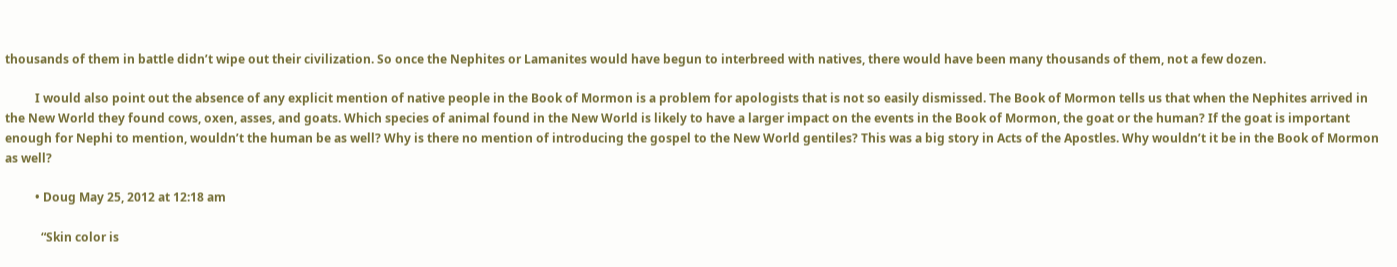thousands of them in battle didn’t wipe out their civilization. So once the Nephites or Lamanites would have begun to interbreed with natives, there would have been many thousands of them, not a few dozen.

          I would also point out the absence of any explicit mention of native people in the Book of Mormon is a problem for apologists that is not so easily dismissed. The Book of Mormon tells us that when the Nephites arrived in the New World they found cows, oxen, asses, and goats. Which species of animal found in the New World is likely to have a larger impact on the events in the Book of Mormon, the goat or the human? If the goat is important enough for Nephi to mention, wouldn’t the human be as well? Why is there no mention of introducing the gospel to the New World gentiles? This was a big story in Acts of the Apostles. Why wouldn’t it be in the Book of Mormon as well?

          • Doug May 25, 2012 at 12:18 am

            “Skin color is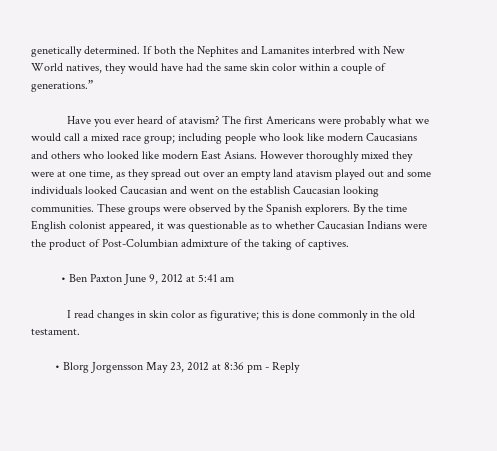genetically determined. If both the Nephites and Lamanites interbred with New World natives, they would have had the same skin color within a couple of generations.”

            Have you ever heard of atavism? The first Americans were probably what we would call a mixed race group; including people who look like modern Caucasians and others who looked like modern East Asians. However thoroughly mixed they were at one time, as they spread out over an empty land atavism played out and some individuals looked Caucasian and went on the establish Caucasian looking communities. These groups were observed by the Spanish explorers. By the time English colonist appeared, it was questionable as to whether Caucasian Indians were the product of Post-Columbian admixture of the taking of captives.

          • Ben Paxton June 9, 2012 at 5:41 am

            I read changes in skin color as figurative; this is done commonly in the old testament.

        • Blorg Jorgensson May 23, 2012 at 8:36 pm - Reply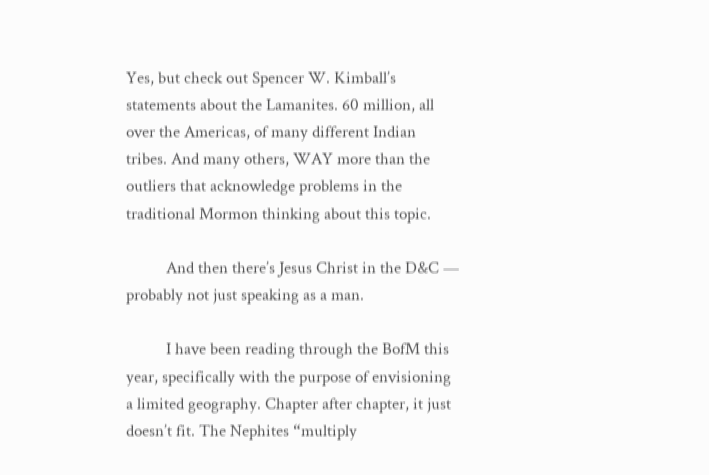Yes, but check out Spencer W. Kimball’s statements about the Lamanites. 60 million, all over the Americas, of many different Indian tribes. And many others, WAY more than the outliers that acknowledge problems in the traditional Mormon thinking about this topic.

          And then there’s Jesus Christ in the D&C — probably not just speaking as a man.

          I have been reading through the BofM this year, specifically with the purpose of envisioning a limited geography. Chapter after chapter, it just doesn’t fit. The Nephites “multiply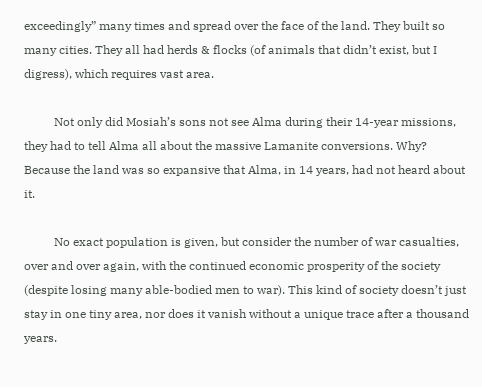exceedingly” many times and spread over the face of the land. They built so many cities. They all had herds & flocks (of animals that didn’t exist, but I digress), which requires vast area.

          Not only did Mosiah’s sons not see Alma during their 14-year missions, they had to tell Alma all about the massive Lamanite conversions. Why? Because the land was so expansive that Alma, in 14 years, had not heard about it.

          No exact population is given, but consider the number of war casualties, over and over again, with the continued economic prosperity of the society (despite losing many able-bodied men to war). This kind of society doesn’t just stay in one tiny area, nor does it vanish without a unique trace after a thousand years.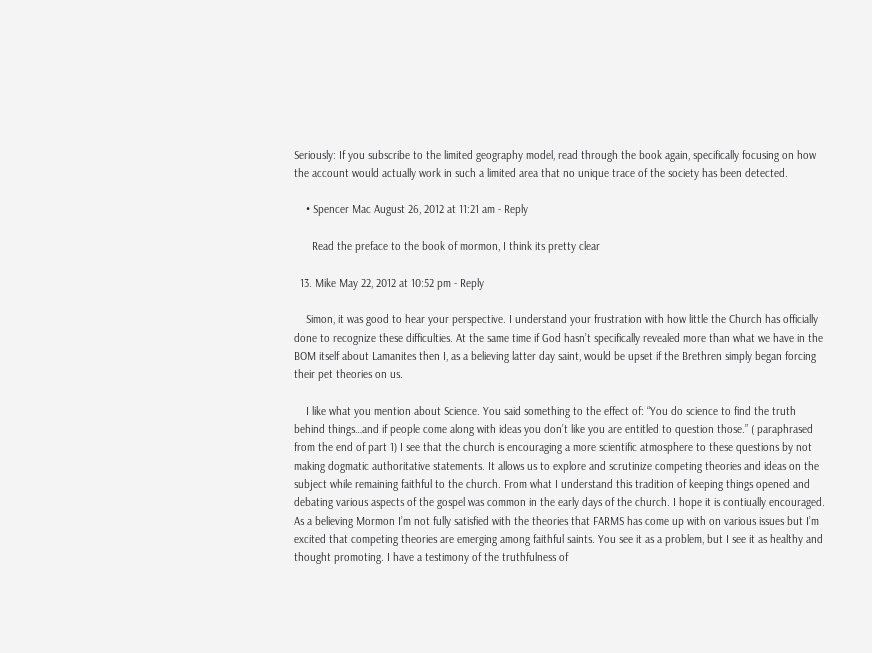Seriously: If you subscribe to the limited geography model, read through the book again, specifically focusing on how the account would actually work in such a limited area that no unique trace of the society has been detected.

    • Spencer Mac August 26, 2012 at 11:21 am - Reply

      Read the preface to the book of mormon, I think its pretty clear

  13. Mike May 22, 2012 at 10:52 pm - Reply

    Simon, it was good to hear your perspective. I understand your frustration with how little the Church has officially done to recognize these difficulties. At the same time if God hasn’t specifically revealed more than what we have in the BOM itself about Lamanites then I, as a believing latter day saint, would be upset if the Brethren simply began forcing their pet theories on us.

    I like what you mention about Science. You said something to the effect of: “You do science to find the truth behind things…and if people come along with ideas you don’t like you are entitled to question those.” ( paraphrased from the end of part 1) I see that the church is encouraging a more scientific atmosphere to these questions by not making dogmatic authoritative statements. It allows us to explore and scrutinize competing theories and ideas on the subject while remaining faithful to the church. From what I understand this tradition of keeping things opened and debating various aspects of the gospel was common in the early days of the church. I hope it is contiually encouraged. As a believing Mormon I’m not fully satisfied with the theories that FARMS has come up with on various issues but I’m excited that competing theories are emerging among faithful saints. You see it as a problem, but I see it as healthy and thought promoting. I have a testimony of the truthfulness of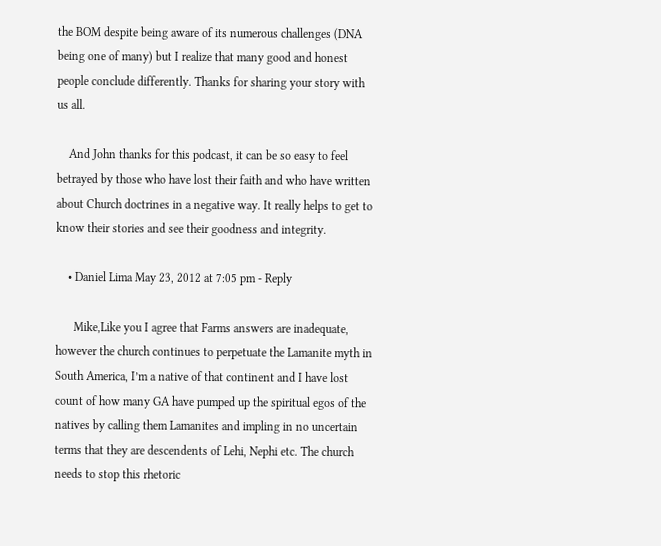the BOM despite being aware of its numerous challenges (DNA being one of many) but I realize that many good and honest people conclude differently. Thanks for sharing your story with us all.

    And John thanks for this podcast, it can be so easy to feel betrayed by those who have lost their faith and who have written about Church doctrines in a negative way. It really helps to get to know their stories and see their goodness and integrity.

    • Daniel Lima May 23, 2012 at 7:05 pm - Reply

      Mike,Like you I agree that Farms answers are inadequate, however the church continues to perpetuate the Lamanite myth in South America, I’m a native of that continent and I have lost count of how many GA have pumped up the spiritual egos of the natives by calling them Lamanites and impling in no uncertain terms that they are descendents of Lehi, Nephi etc. The church needs to stop this rhetoric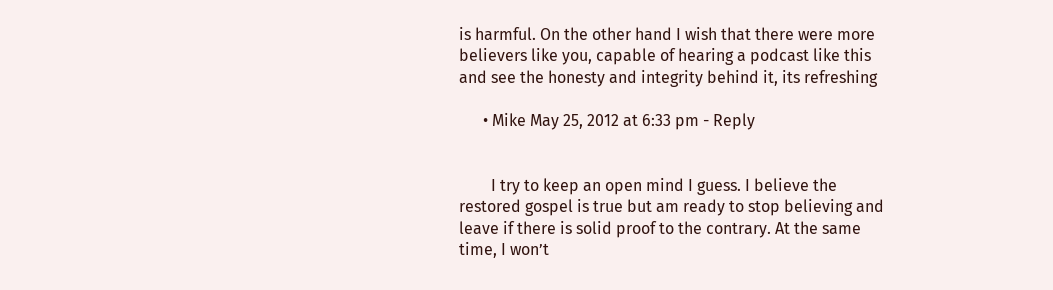is harmful. On the other hand I wish that there were more believers like you, capable of hearing a podcast like this and see the honesty and integrity behind it, its refreshing

      • Mike May 25, 2012 at 6:33 pm - Reply


        I try to keep an open mind I guess. I believe the restored gospel is true but am ready to stop believing and leave if there is solid proof to the contrary. At the same time, I won’t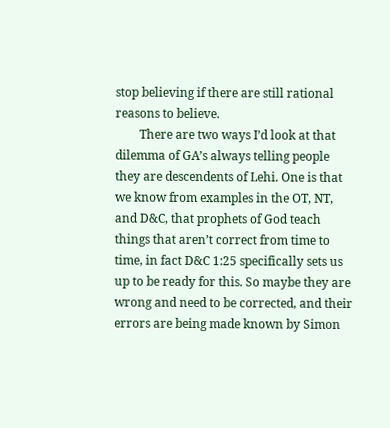stop believing if there are still rational reasons to believe.
        There are two ways I’d look at that dilemma of GA’s always telling people they are descendents of Lehi. One is that we know from examples in the OT, NT, and D&C, that prophets of God teach things that aren’t correct from time to time, in fact D&C 1:25 specifically sets us up to be ready for this. So maybe they are wrong and need to be corrected, and their errors are being made known by Simon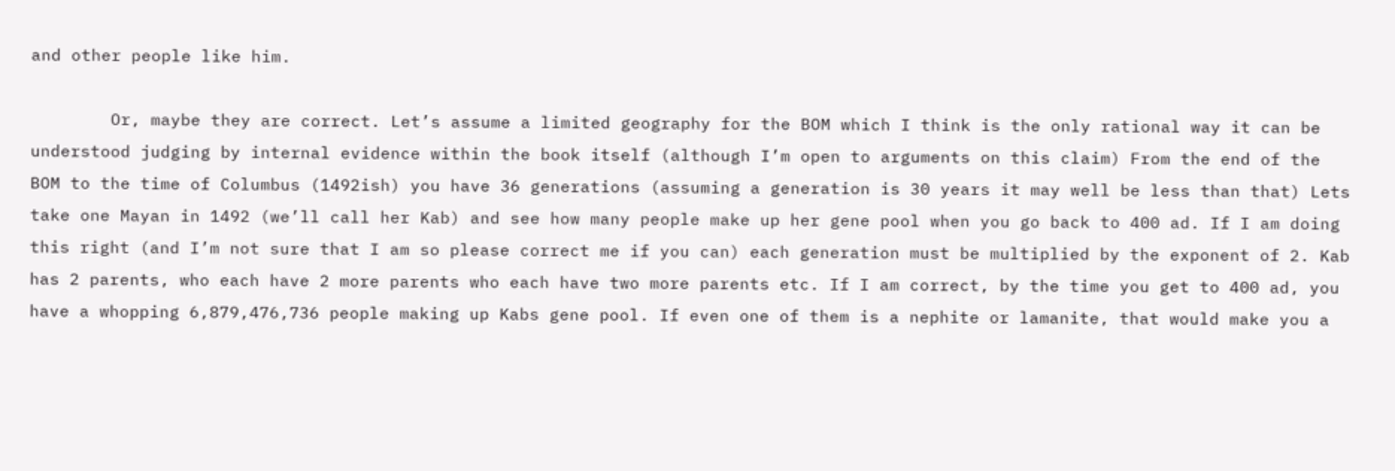and other people like him.

        Or, maybe they are correct. Let’s assume a limited geography for the BOM which I think is the only rational way it can be understood judging by internal evidence within the book itself (although I’m open to arguments on this claim) From the end of the BOM to the time of Columbus (1492ish) you have 36 generations (assuming a generation is 30 years it may well be less than that) Lets take one Mayan in 1492 (we’ll call her Kab) and see how many people make up her gene pool when you go back to 400 ad. If I am doing this right (and I’m not sure that I am so please correct me if you can) each generation must be multiplied by the exponent of 2. Kab has 2 parents, who each have 2 more parents who each have two more parents etc. If I am correct, by the time you get to 400 ad, you have a whopping 6,879,476,736 people making up Kabs gene pool. If even one of them is a nephite or lamanite, that would make you a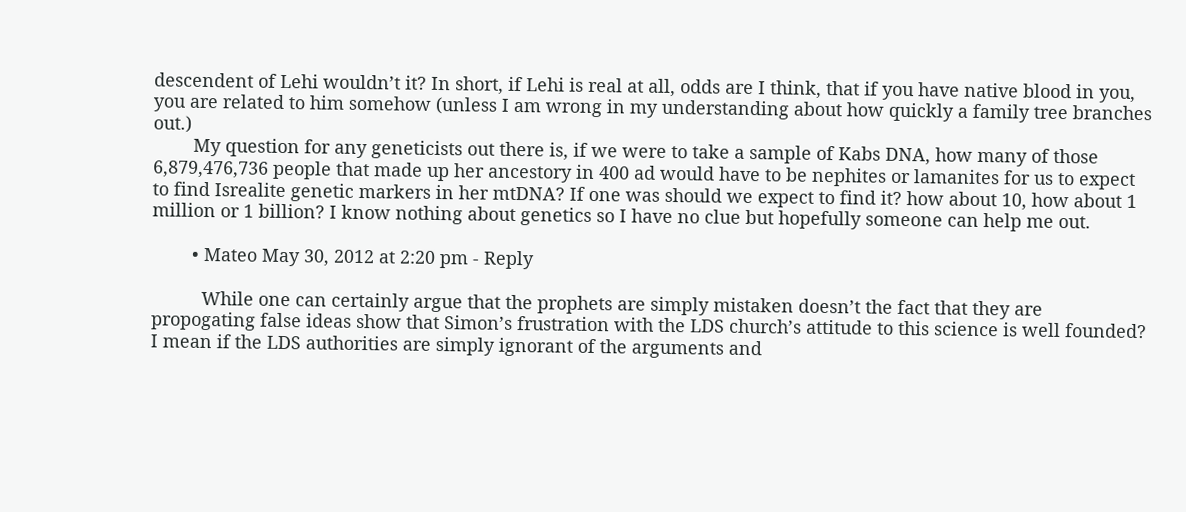descendent of Lehi wouldn’t it? In short, if Lehi is real at all, odds are I think, that if you have native blood in you, you are related to him somehow (unless I am wrong in my understanding about how quickly a family tree branches out.)
        My question for any geneticists out there is, if we were to take a sample of Kabs DNA, how many of those 6,879,476,736 people that made up her ancestory in 400 ad would have to be nephites or lamanites for us to expect to find Isrealite genetic markers in her mtDNA? If one was should we expect to find it? how about 10, how about 1 million or 1 billion? I know nothing about genetics so I have no clue but hopefully someone can help me out.

        • Mateo May 30, 2012 at 2:20 pm - Reply

          While one can certainly argue that the prophets are simply mistaken doesn’t the fact that they are propogating false ideas show that Simon’s frustration with the LDS church’s attitude to this science is well founded? I mean if the LDS authorities are simply ignorant of the arguments and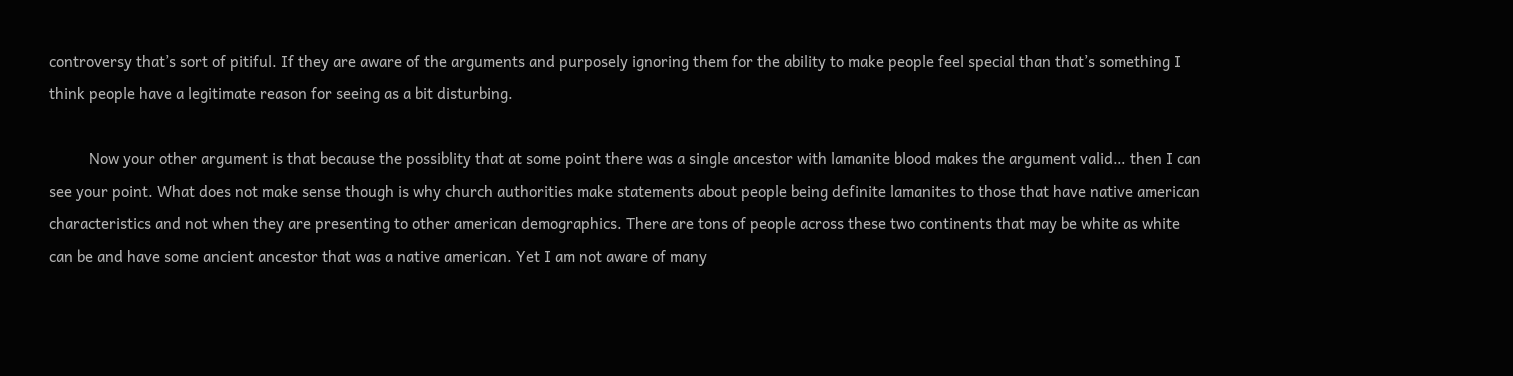controversy that’s sort of pitiful. If they are aware of the arguments and purposely ignoring them for the ability to make people feel special than that’s something I think people have a legitimate reason for seeing as a bit disturbing.

          Now your other argument is that because the possiblity that at some point there was a single ancestor with lamanite blood makes the argument valid… then I can see your point. What does not make sense though is why church authorities make statements about people being definite lamanites to those that have native american characteristics and not when they are presenting to other american demographics. There are tons of people across these two continents that may be white as white can be and have some ancient ancestor that was a native american. Yet I am not aware of many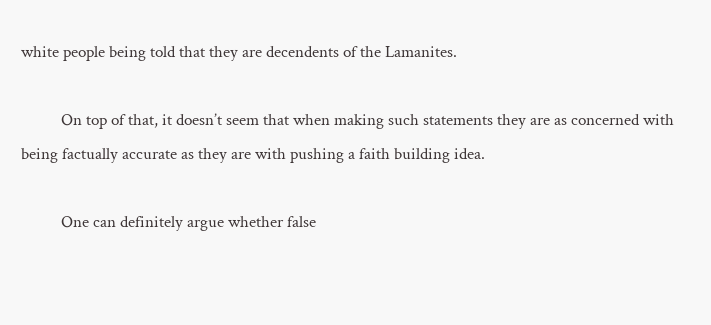white people being told that they are decendents of the Lamanites.

          On top of that, it doesn’t seem that when making such statements they are as concerned with being factually accurate as they are with pushing a faith building idea.

          One can definitely argue whether false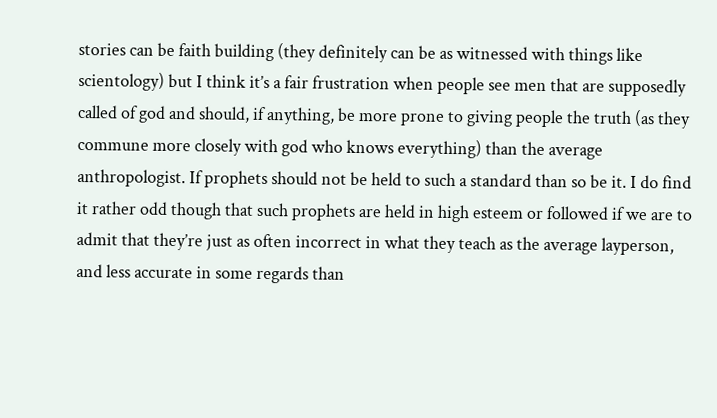stories can be faith building (they definitely can be as witnessed with things like scientology) but I think it’s a fair frustration when people see men that are supposedly called of god and should, if anything, be more prone to giving people the truth (as they commune more closely with god who knows everything) than the average anthropologist. If prophets should not be held to such a standard than so be it. I do find it rather odd though that such prophets are held in high esteem or followed if we are to admit that they’re just as often incorrect in what they teach as the average layperson, and less accurate in some regards than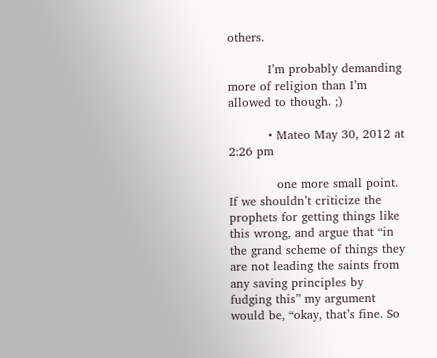others.

          I’m probably demanding more of religion than I’m allowed to though. ;)

          • Mateo May 30, 2012 at 2:26 pm

            one more small point. If we shouldn’t criticize the prophets for getting things like this wrong, and argue that “in the grand scheme of things they are not leading the saints from any saving principles by fudging this” my argument would be, “okay, that’s fine. So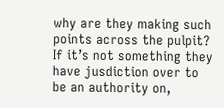why are they making such points across the pulpit? If it’s not something they have jusdiction over to be an authority on,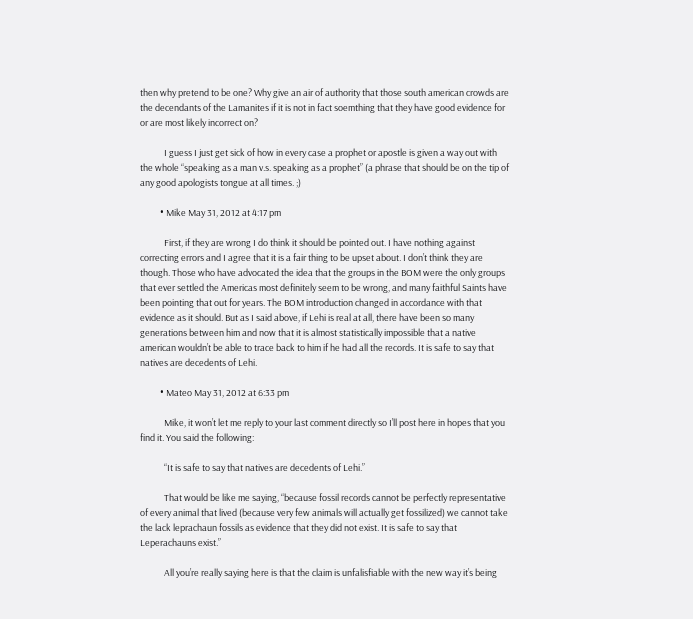then why pretend to be one? Why give an air of authority that those south american crowds are the decendants of the Lamanites if it is not in fact soemthing that they have good evidence for or are most likely incorrect on?

            I guess I just get sick of how in every case a prophet or apostle is given a way out with the whole “speaking as a man v.s. speaking as a prophet” (a phrase that should be on the tip of any good apologists tongue at all times. ;)

          • Mike May 31, 2012 at 4:17 pm

            First, if they are wrong I do think it should be pointed out. I have nothing against correcting errors and I agree that it is a fair thing to be upset about. I don’t think they are though. Those who have advocated the idea that the groups in the BOM were the only groups that ever settled the Americas most definitely seem to be wrong, and many faithful Saints have been pointing that out for years. The BOM introduction changed in accordance with that evidence as it should. But as I said above, if Lehi is real at all, there have been so many generations between him and now that it is almost statistically impossible that a native american wouldn’t be able to trace back to him if he had all the records. It is safe to say that natives are decedents of Lehi.

          • Mateo May 31, 2012 at 6:33 pm

            Mike, it won’t let me reply to your last comment directly so I’ll post here in hopes that you find it. You said the following:

            “It is safe to say that natives are decedents of Lehi.”

            That would be like me saying, “because fossil records cannot be perfectly representative of every animal that lived (because very few animals will actually get fossilized) we cannot take the lack leprachaun fossils as evidence that they did not exist. It is safe to say that Leperachauns exist.”

            All you’re really saying here is that the claim is unfalisfiable with the new way it’s being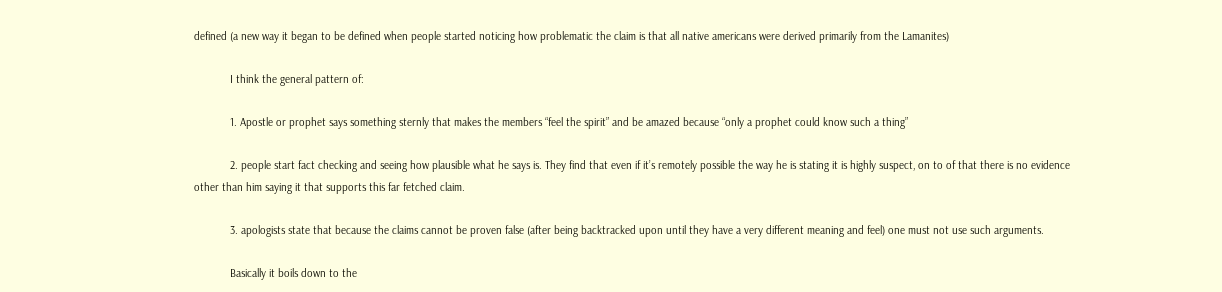defined (a new way it began to be defined when people started noticing how problematic the claim is that all native americans were derived primarily from the Lamanites)

            I think the general pattern of:

            1. Apostle or prophet says something sternly that makes the members “feel the spirit” and be amazed because “only a prophet could know such a thing”

            2. people start fact checking and seeing how plausible what he says is. They find that even if it’s remotely possible the way he is stating it is highly suspect, on to of that there is no evidence other than him saying it that supports this far fetched claim.

            3. apologists state that because the claims cannot be proven false (after being backtracked upon until they have a very different meaning and feel) one must not use such arguments.

            Basically it boils down to the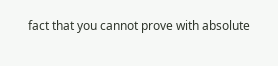fact that you cannot prove with absolute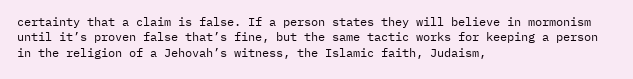certainty that a claim is false. If a person states they will believe in mormonism until it’s proven false that’s fine, but the same tactic works for keeping a person in the religion of a Jehovah’s witness, the Islamic faith, Judaism,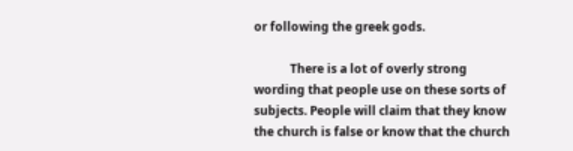or following the greek gods.

            There is a lot of overly strong wording that people use on these sorts of subjects. People will claim that they know the church is false or know that the church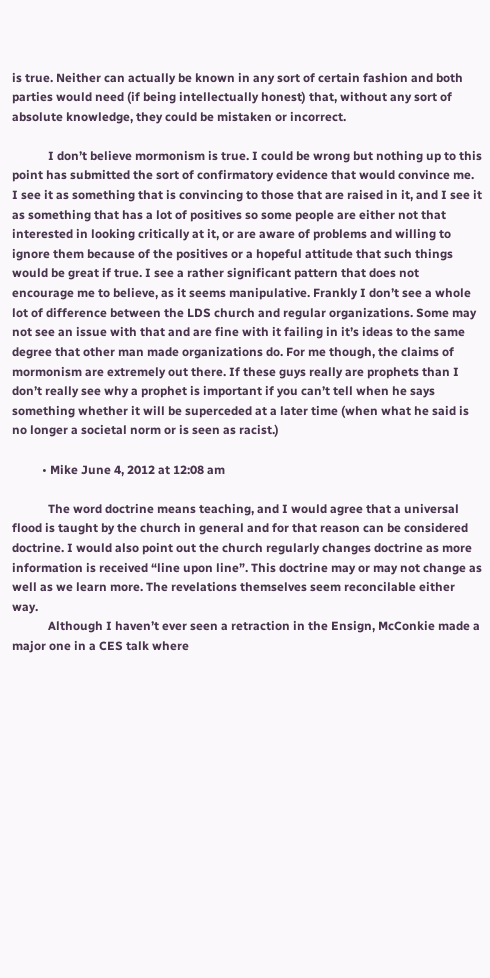is true. Neither can actually be known in any sort of certain fashion and both parties would need (if being intellectually honest) that, without any sort of absolute knowledge, they could be mistaken or incorrect.

            I don’t believe mormonism is true. I could be wrong but nothing up to this point has submitted the sort of confirmatory evidence that would convince me. I see it as something that is convincing to those that are raised in it, and I see it as something that has a lot of positives so some people are either not that interested in looking critically at it, or are aware of problems and willing to ignore them because of the positives or a hopeful attitude that such things would be great if true. I see a rather significant pattern that does not encourage me to believe, as it seems manipulative. Frankly I don’t see a whole lot of difference between the LDS church and regular organizations. Some may not see an issue with that and are fine with it failing in it’s ideas to the same degree that other man made organizations do. For me though, the claims of mormonism are extremely out there. If these guys really are prophets than I don’t really see why a prophet is important if you can’t tell when he says something whether it will be superceded at a later time (when what he said is no longer a societal norm or is seen as racist.)

          • Mike June 4, 2012 at 12:08 am

            The word doctrine means teaching, and I would agree that a universal flood is taught by the church in general and for that reason can be considered doctrine. I would also point out the church regularly changes doctrine as more information is received “line upon line”. This doctrine may or may not change as well as we learn more. The revelations themselves seem reconcilable either way.
            Although I haven’t ever seen a retraction in the Ensign, McConkie made a major one in a CES talk where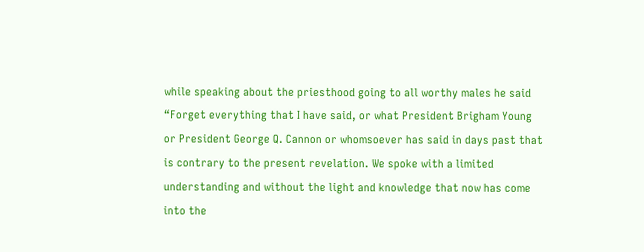while speaking about the priesthood going to all worthy males he said “Forget everything that I have said, or what President Brigham Young or President George Q. Cannon or whomsoever has said in days past that is contrary to the present revelation. We spoke with a limited understanding and without the light and knowledge that now has come into the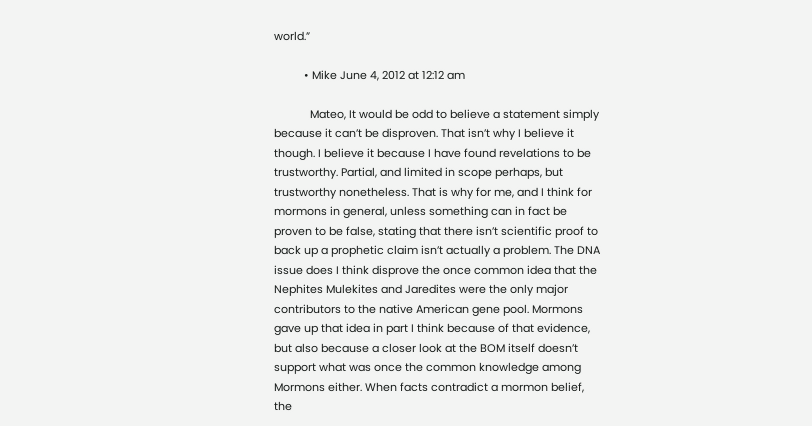world.”

          • Mike June 4, 2012 at 12:12 am

            Mateo, It would be odd to believe a statement simply because it can’t be disproven. That isn’t why I believe it though. I believe it because I have found revelations to be trustworthy. Partial, and limited in scope perhaps, but trustworthy nonetheless. That is why for me, and I think for mormons in general, unless something can in fact be proven to be false, stating that there isn’t scientific proof to back up a prophetic claim isn’t actually a problem. The DNA issue does I think disprove the once common idea that the Nephites Mulekites and Jaredites were the only major contributors to the native American gene pool. Mormons gave up that idea in part I think because of that evidence, but also because a closer look at the BOM itself doesn’t support what was once the common knowledge among Mormons either. When facts contradict a mormon belief, the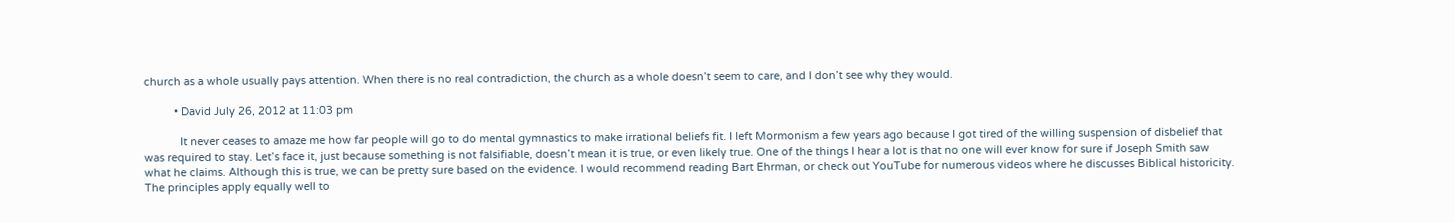church as a whole usually pays attention. When there is no real contradiction, the church as a whole doesn’t seem to care, and I don’t see why they would.

          • David July 26, 2012 at 11:03 pm

            It never ceases to amaze me how far people will go to do mental gymnastics to make irrational beliefs fit. I left Mormonism a few years ago because I got tired of the willing suspension of disbelief that was required to stay. Let’s face it, just because something is not falsifiable, doesn’t mean it is true, or even likely true. One of the things I hear a lot is that no one will ever know for sure if Joseph Smith saw what he claims. Although this is true, we can be pretty sure based on the evidence. I would recommend reading Bart Ehrman, or check out YouTube for numerous videos where he discusses Biblical historicity. The principles apply equally well to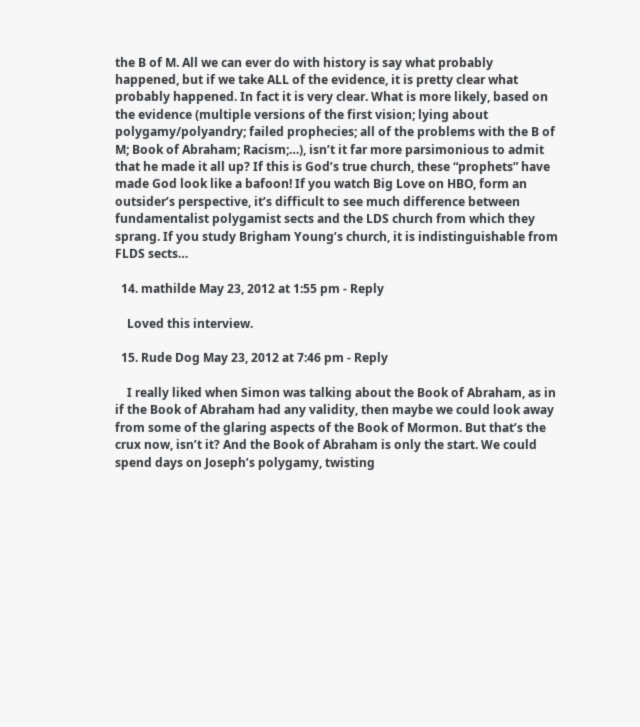the B of M. All we can ever do with history is say what probably happened, but if we take ALL of the evidence, it is pretty clear what probably happened. In fact it is very clear. What is more likely, based on the evidence (multiple versions of the first vision; lying about polygamy/polyandry; failed prophecies; all of the problems with the B of M; Book of Abraham; Racism;…), isn’t it far more parsimonious to admit that he made it all up? If this is God’s true church, these “prophets” have made God look like a bafoon! If you watch Big Love on HBO, form an outsider’s perspective, it’s difficult to see much difference between fundamentalist polygamist sects and the LDS church from which they sprang. If you study Brigham Young’s church, it is indistinguishable from FLDS sects…

  14. mathilde May 23, 2012 at 1:55 pm - Reply

    Loved this interview.

  15. Rude Dog May 23, 2012 at 7:46 pm - Reply

    I really liked when Simon was talking about the Book of Abraham, as in if the Book of Abraham had any validity, then maybe we could look away from some of the glaring aspects of the Book of Mormon. But that’s the crux now, isn’t it? And the Book of Abraham is only the start. We could spend days on Joseph’s polygamy, twisting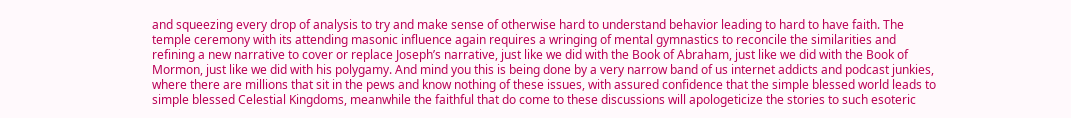and squeezing every drop of analysis to try and make sense of otherwise hard to understand behavior leading to hard to have faith. The temple ceremony with its attending masonic influence again requires a wringing of mental gymnastics to reconcile the similarities and refining a new narrative to cover or replace Joseph’s narrative, just like we did with the Book of Abraham, just like we did with the Book of Mormon, just like we did with his polygamy. And mind you this is being done by a very narrow band of us internet addicts and podcast junkies, where there are millions that sit in the pews and know nothing of these issues, with assured confidence that the simple blessed world leads to simple blessed Celestial Kingdoms, meanwhile the faithful that do come to these discussions will apologeticize the stories to such esoteric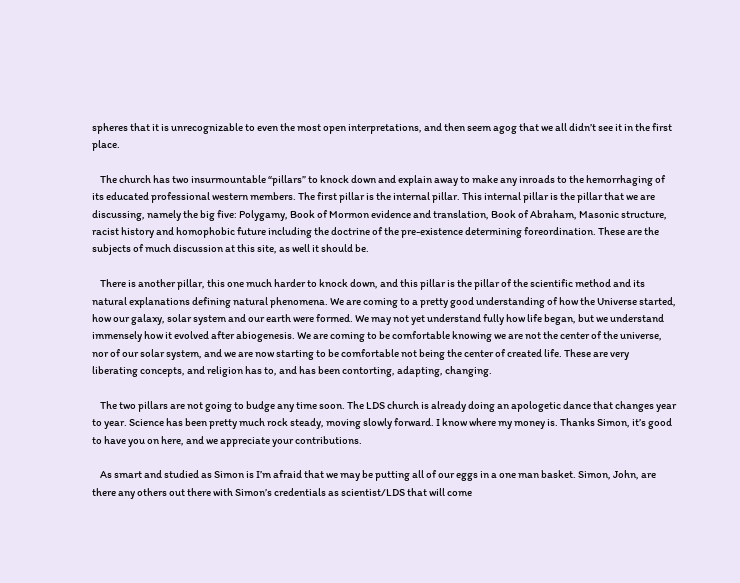spheres that it is unrecognizable to even the most open interpretations, and then seem agog that we all didn’t see it in the first place.

    The church has two insurmountable “pillars” to knock down and explain away to make any inroads to the hemorrhaging of its educated professional western members. The first pillar is the internal pillar. This internal pillar is the pillar that we are discussing, namely the big five: Polygamy, Book of Mormon evidence and translation, Book of Abraham, Masonic structure, racist history and homophobic future including the doctrine of the pre-existence determining foreordination. These are the subjects of much discussion at this site, as well it should be.

    There is another pillar, this one much harder to knock down, and this pillar is the pillar of the scientific method and its natural explanations defining natural phenomena. We are coming to a pretty good understanding of how the Universe started, how our galaxy, solar system and our earth were formed. We may not yet understand fully how life began, but we understand immensely how it evolved after abiogenesis. We are coming to be comfortable knowing we are not the center of the universe, nor of our solar system, and we are now starting to be comfortable not being the center of created life. These are very liberating concepts, and religion has to, and has been contorting, adapting, changing.

    The two pillars are not going to budge any time soon. The LDS church is already doing an apologetic dance that changes year to year. Science has been pretty much rock steady, moving slowly forward. I know where my money is. Thanks Simon, it’s good to have you on here, and we appreciate your contributions.

    As smart and studied as Simon is I’m afraid that we may be putting all of our eggs in a one man basket. Simon, John, are there any others out there with Simon’s credentials as scientist/LDS that will come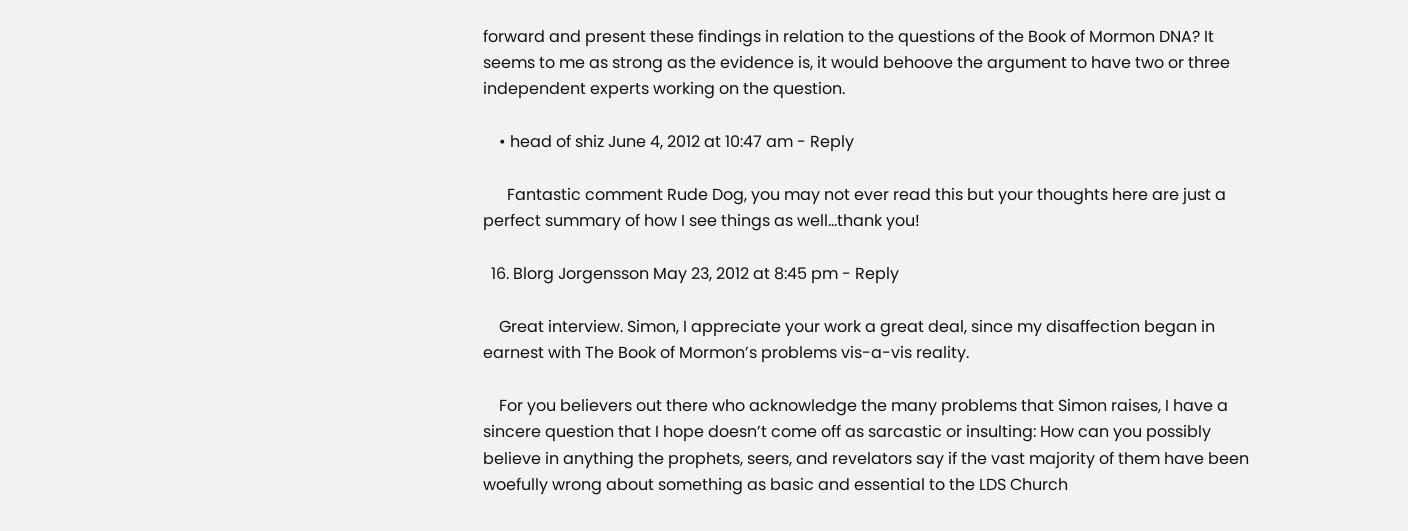forward and present these findings in relation to the questions of the Book of Mormon DNA? It seems to me as strong as the evidence is, it would behoove the argument to have two or three independent experts working on the question.

    • head of shiz June 4, 2012 at 10:47 am - Reply

      Fantastic comment Rude Dog, you may not ever read this but your thoughts here are just a perfect summary of how I see things as well…thank you!

  16. Blorg Jorgensson May 23, 2012 at 8:45 pm - Reply

    Great interview. Simon, I appreciate your work a great deal, since my disaffection began in earnest with The Book of Mormon’s problems vis-a-vis reality.

    For you believers out there who acknowledge the many problems that Simon raises, I have a sincere question that I hope doesn’t come off as sarcastic or insulting: How can you possibly believe in anything the prophets, seers, and revelators say if the vast majority of them have been woefully wrong about something as basic and essential to the LDS Church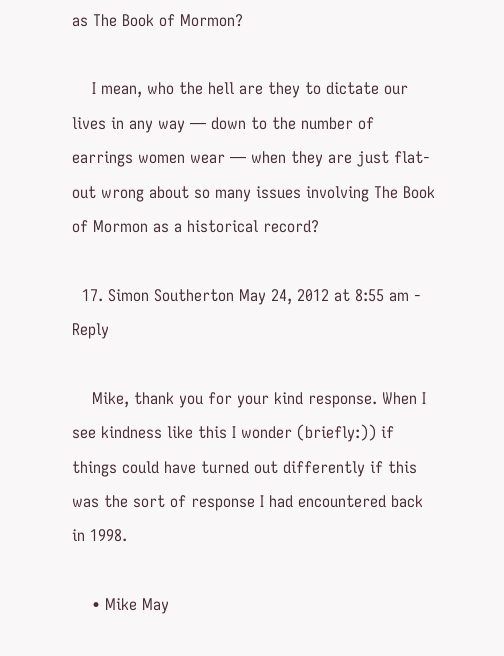as The Book of Mormon?

    I mean, who the hell are they to dictate our lives in any way — down to the number of earrings women wear — when they are just flat-out wrong about so many issues involving The Book of Mormon as a historical record?

  17. Simon Southerton May 24, 2012 at 8:55 am - Reply

    Mike, thank you for your kind response. When I see kindness like this I wonder (briefly:)) if things could have turned out differently if this was the sort of response I had encountered back in 1998.

    • Mike May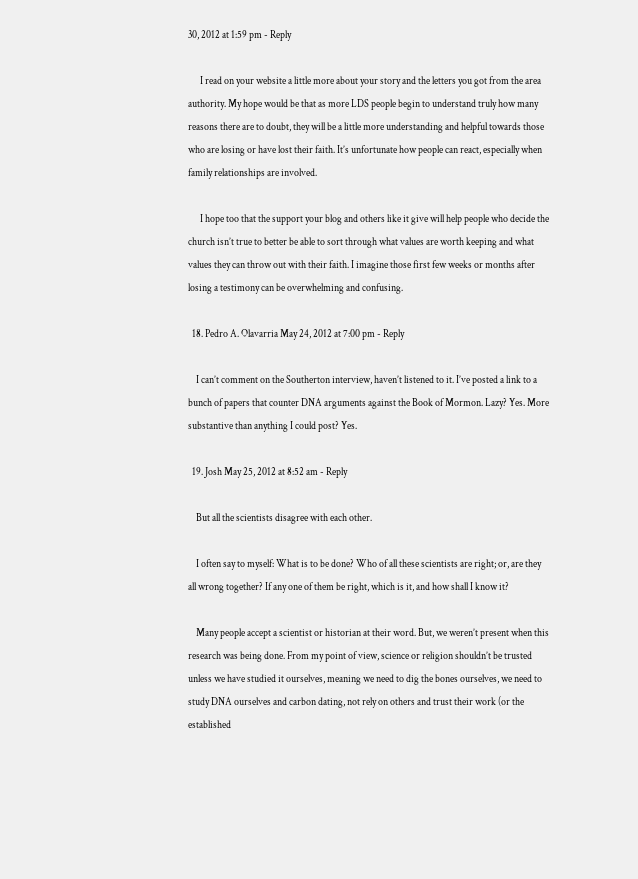30, 2012 at 1:59 pm - Reply

      I read on your website a little more about your story and the letters you got from the area authority. My hope would be that as more LDS people begin to understand truly how many reasons there are to doubt, they will be a little more understanding and helpful towards those who are losing or have lost their faith. It’s unfortunate how people can react, especially when family relationships are involved.

      I hope too that the support your blog and others like it give will help people who decide the church isn’t true to better be able to sort through what values are worth keeping and what values they can throw out with their faith. I imagine those first few weeks or months after losing a testimony can be overwhelming and confusing.

  18. Pedro A. Olavarria May 24, 2012 at 7:00 pm - Reply

    I can’t comment on the Southerton interview, haven’t listened to it. I’ve posted a link to a bunch of papers that counter DNA arguments against the Book of Mormon. Lazy? Yes. More substantive than anything I could post? Yes.

  19. Josh May 25, 2012 at 8:52 am - Reply

    But all the scientists disagree with each other.

    I often say to myself: What is to be done? Who of all these scientists are right; or, are they all wrong together? If any one of them be right, which is it, and how shall I know it?

    Many people accept a scientist or historian at their word. But, we weren’t present when this research was being done. From my point of view, science or religion shouldn’t be trusted unless we have studied it ourselves, meaning we need to dig the bones ourselves, we need to study DNA ourselves and carbon dating, not rely on others and trust their work (or the established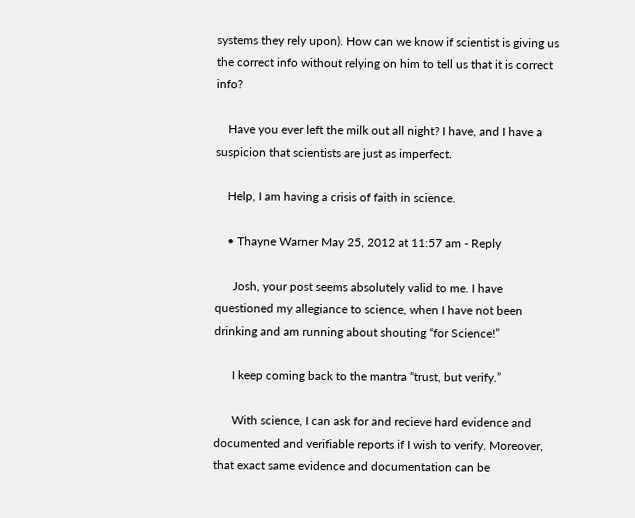systems they rely upon). How can we know if scientist is giving us the correct info without relying on him to tell us that it is correct info?

    Have you ever left the milk out all night? I have, and I have a suspicion that scientists are just as imperfect.

    Help, I am having a crisis of faith in science.

    • Thayne Warner May 25, 2012 at 11:57 am - Reply

      Josh, your post seems absolutely valid to me. I have questioned my allegiance to science, when I have not been drinking and am running about shouting “for Science!”

      I keep coming back to the mantra “trust, but verify.”

      With science, I can ask for and recieve hard evidence and documented and verifiable reports if I wish to verify. Moreover, that exact same evidence and documentation can be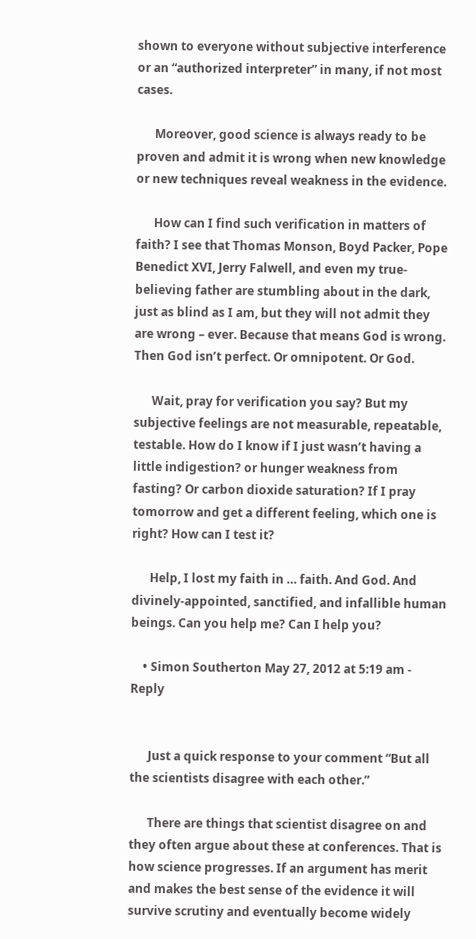shown to everyone without subjective interference or an “authorized interpreter” in many, if not most cases.

      Moreover, good science is always ready to be proven and admit it is wrong when new knowledge or new techniques reveal weakness in the evidence.

      How can I find such verification in matters of faith? I see that Thomas Monson, Boyd Packer, Pope Benedict XVI, Jerry Falwell, and even my true-believing father are stumbling about in the dark, just as blind as I am, but they will not admit they are wrong – ever. Because that means God is wrong. Then God isn’t perfect. Or omnipotent. Or God.

      Wait, pray for verification you say? But my subjective feelings are not measurable, repeatable, testable. How do I know if I just wasn’t having a little indigestion? or hunger weakness from fasting? Or carbon dioxide saturation? If I pray tomorrow and get a different feeling, which one is right? How can I test it?

      Help, I lost my faith in … faith. And God. And divinely-appointed, sanctified, and infallible human beings. Can you help me? Can I help you?

    • Simon Southerton May 27, 2012 at 5:19 am - Reply


      Just a quick response to your comment “But all the scientists disagree with each other.”

      There are things that scientist disagree on and they often argue about these at conferences. That is how science progresses. If an argument has merit and makes the best sense of the evidence it will survive scrutiny and eventually become widely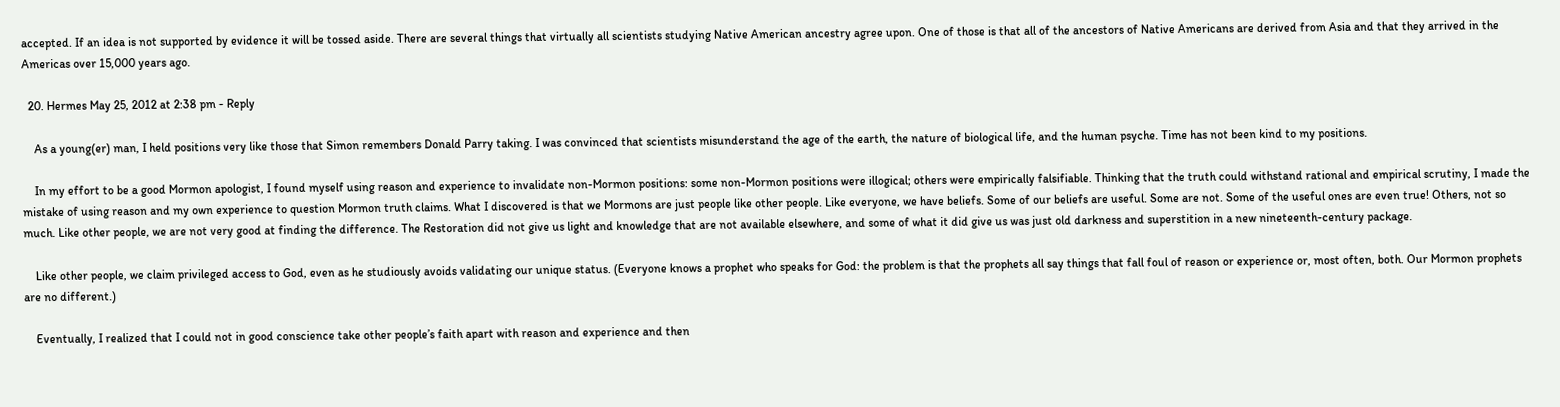accepted. If an idea is not supported by evidence it will be tossed aside. There are several things that virtually all scientists studying Native American ancestry agree upon. One of those is that all of the ancestors of Native Americans are derived from Asia and that they arrived in the Americas over 15,000 years ago.

  20. Hermes May 25, 2012 at 2:38 pm - Reply

    As a young(er) man, I held positions very like those that Simon remembers Donald Parry taking. I was convinced that scientists misunderstand the age of the earth, the nature of biological life, and the human psyche. Time has not been kind to my positions.

    In my effort to be a good Mormon apologist, I found myself using reason and experience to invalidate non-Mormon positions: some non-Mormon positions were illogical; others were empirically falsifiable. Thinking that the truth could withstand rational and empirical scrutiny, I made the mistake of using reason and my own experience to question Mormon truth claims. What I discovered is that we Mormons are just people like other people. Like everyone, we have beliefs. Some of our beliefs are useful. Some are not. Some of the useful ones are even true! Others, not so much. Like other people, we are not very good at finding the difference. The Restoration did not give us light and knowledge that are not available elsewhere, and some of what it did give us was just old darkness and superstition in a new nineteenth-century package.

    Like other people, we claim privileged access to God, even as he studiously avoids validating our unique status. (Everyone knows a prophet who speaks for God: the problem is that the prophets all say things that fall foul of reason or experience or, most often, both. Our Mormon prophets are no different.)

    Eventually, I realized that I could not in good conscience take other people’s faith apart with reason and experience and then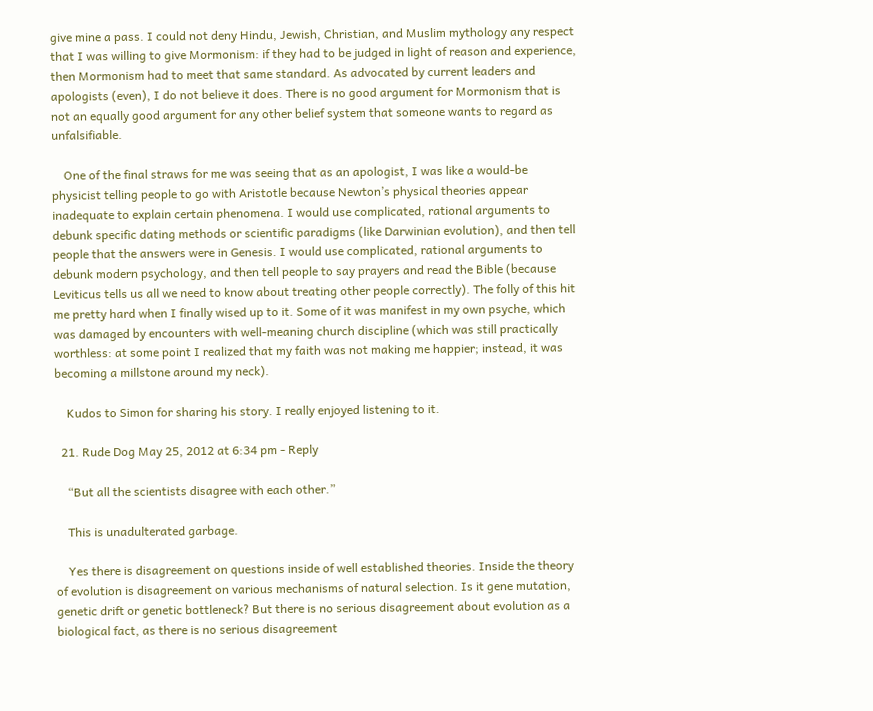give mine a pass. I could not deny Hindu, Jewish, Christian, and Muslim mythology any respect that I was willing to give Mormonism: if they had to be judged in light of reason and experience, then Mormonism had to meet that same standard. As advocated by current leaders and apologists (even), I do not believe it does. There is no good argument for Mormonism that is not an equally good argument for any other belief system that someone wants to regard as unfalsifiable.

    One of the final straws for me was seeing that as an apologist, I was like a would-be physicist telling people to go with Aristotle because Newton’s physical theories appear inadequate to explain certain phenomena. I would use complicated, rational arguments to debunk specific dating methods or scientific paradigms (like Darwinian evolution), and then tell people that the answers were in Genesis. I would use complicated, rational arguments to debunk modern psychology, and then tell people to say prayers and read the Bible (because Leviticus tells us all we need to know about treating other people correctly). The folly of this hit me pretty hard when I finally wised up to it. Some of it was manifest in my own psyche, which was damaged by encounters with well-meaning church discipline (which was still practically worthless: at some point I realized that my faith was not making me happier; instead, it was becoming a millstone around my neck).

    Kudos to Simon for sharing his story. I really enjoyed listening to it.

  21. Rude Dog May 25, 2012 at 6:34 pm - Reply

    “But all the scientists disagree with each other.”

    This is unadulterated garbage.

    Yes there is disagreement on questions inside of well established theories. Inside the theory of evolution is disagreement on various mechanisms of natural selection. Is it gene mutation, genetic drift or genetic bottleneck? But there is no serious disagreement about evolution as a biological fact, as there is no serious disagreement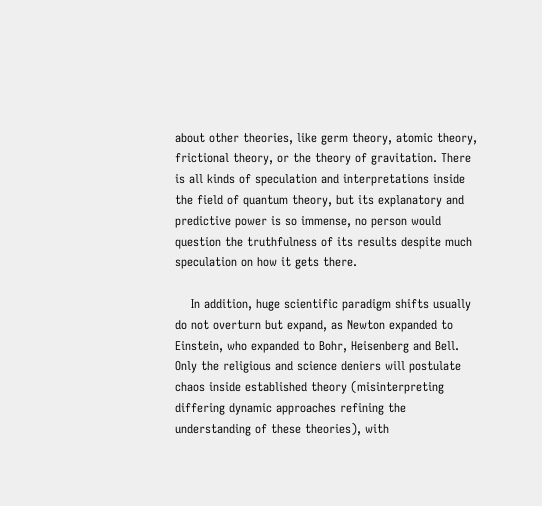about other theories, like germ theory, atomic theory, frictional theory, or the theory of gravitation. There is all kinds of speculation and interpretations inside the field of quantum theory, but its explanatory and predictive power is so immense, no person would question the truthfulness of its results despite much speculation on how it gets there.

    In addition, huge scientific paradigm shifts usually do not overturn but expand, as Newton expanded to Einstein, who expanded to Bohr, Heisenberg and Bell. Only the religious and science deniers will postulate chaos inside established theory (misinterpreting differing dynamic approaches refining the understanding of these theories), with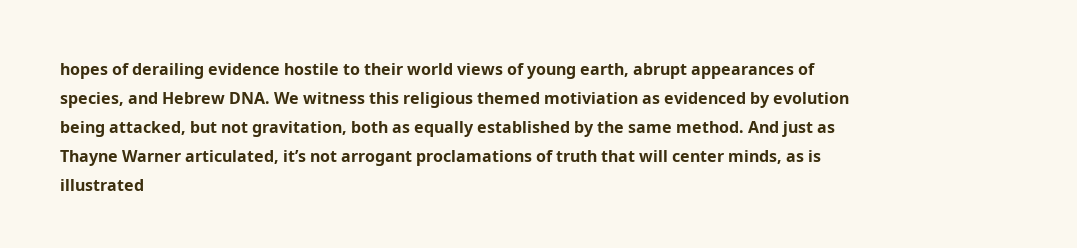hopes of derailing evidence hostile to their world views of young earth, abrupt appearances of species, and Hebrew DNA. We witness this religious themed motiviation as evidenced by evolution being attacked, but not gravitation, both as equally established by the same method. And just as Thayne Warner articulated, it’s not arrogant proclamations of truth that will center minds, as is illustrated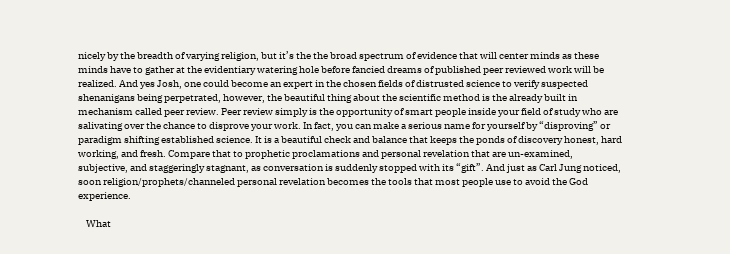nicely by the breadth of varying religion, but it’s the the broad spectrum of evidence that will center minds as these minds have to gather at the evidentiary watering hole before fancied dreams of published peer reviewed work will be realized. And yes Josh, one could become an expert in the chosen fields of distrusted science to verify suspected shenanigans being perpetrated, however, the beautiful thing about the scientific method is the already built in mechanism called peer review. Peer review simply is the opportunity of smart people inside your field of study who are salivating over the chance to disprove your work. In fact, you can make a serious name for yourself by “disproving” or paradigm shifting established science. It is a beautiful check and balance that keeps the ponds of discovery honest, hard working, and fresh. Compare that to prophetic proclamations and personal revelation that are un-examined, subjective, and staggeringly stagnant, as conversation is suddenly stopped with its “gift”. And just as Carl Jung noticed, soon religion/prophets/channeled personal revelation becomes the tools that most people use to avoid the God experience.

    What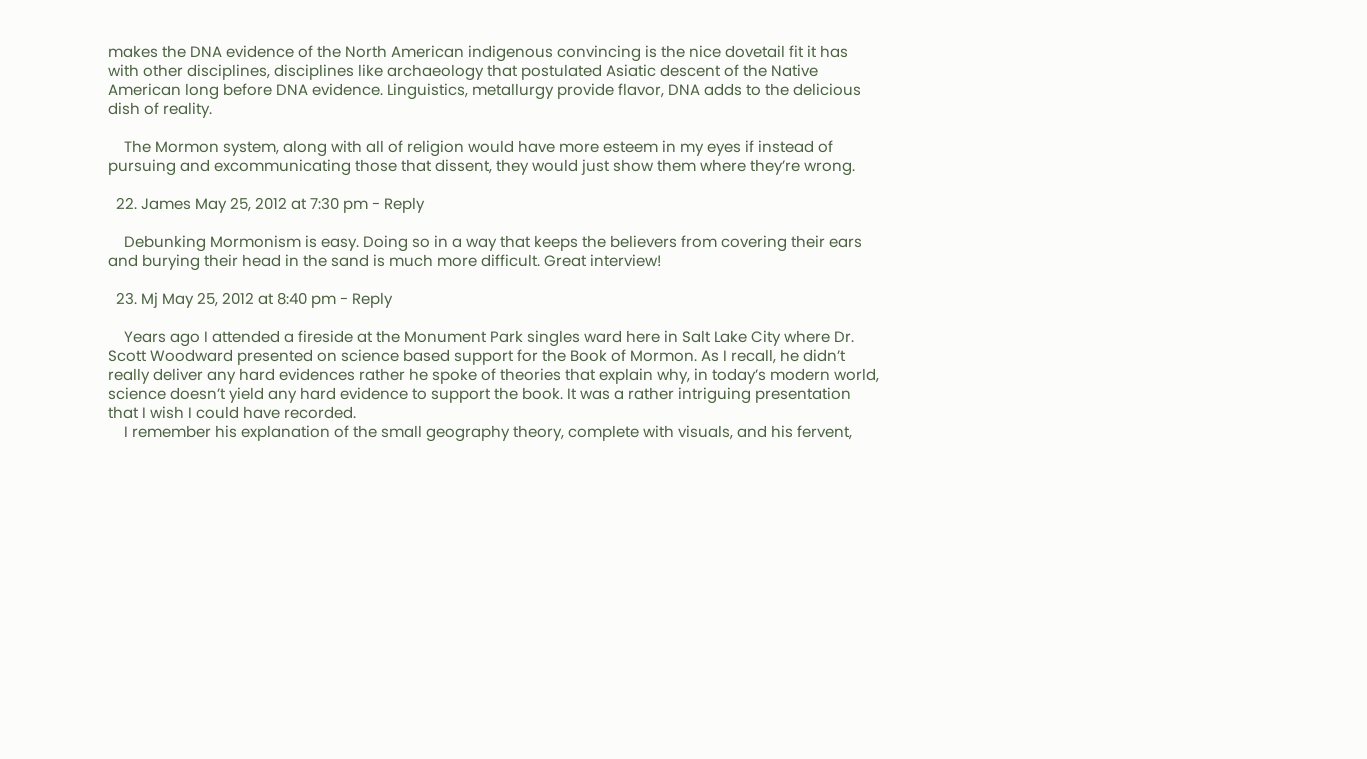makes the DNA evidence of the North American indigenous convincing is the nice dovetail fit it has with other disciplines, disciplines like archaeology that postulated Asiatic descent of the Native American long before DNA evidence. Linguistics, metallurgy provide flavor, DNA adds to the delicious dish of reality.

    The Mormon system, along with all of religion would have more esteem in my eyes if instead of pursuing and excommunicating those that dissent, they would just show them where they’re wrong.

  22. James May 25, 2012 at 7:30 pm - Reply

    Debunking Mormonism is easy. Doing so in a way that keeps the believers from covering their ears and burying their head in the sand is much more difficult. Great interview!

  23. Mj May 25, 2012 at 8:40 pm - Reply

    Years ago I attended a fireside at the Monument Park singles ward here in Salt Lake City where Dr. Scott Woodward presented on science based support for the Book of Mormon. As I recall, he didn’t really deliver any hard evidences rather he spoke of theories that explain why, in today’s modern world, science doesn’t yield any hard evidence to support the book. It was a rather intriguing presentation that I wish I could have recorded.
    I remember his explanation of the small geography theory, complete with visuals, and his fervent,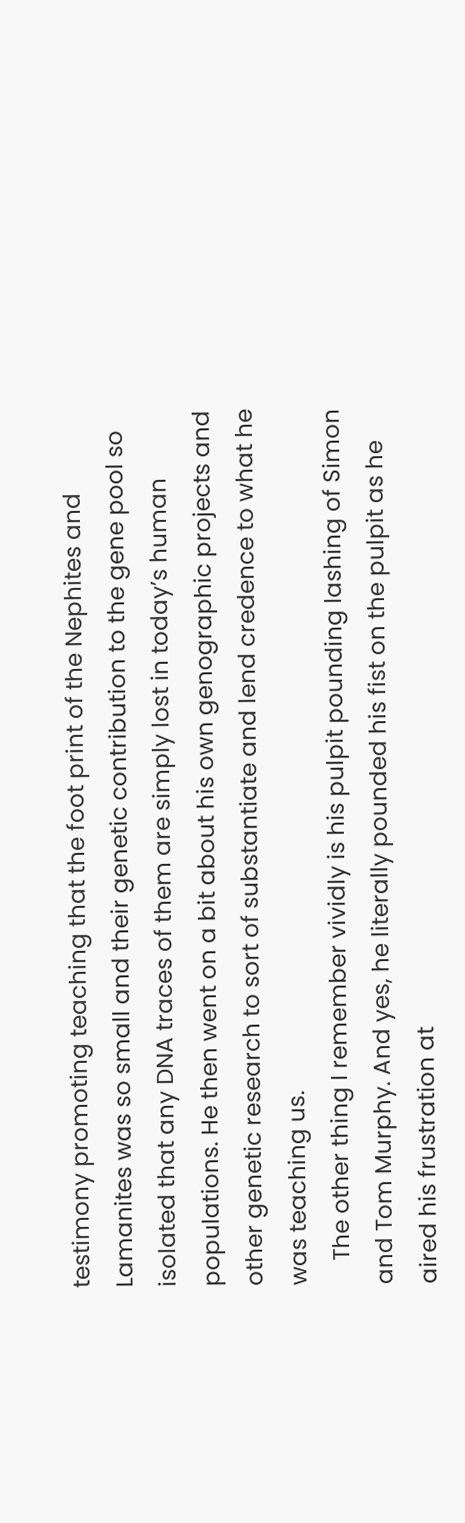testimony promoting teaching that the foot print of the Nephites and Lamanites was so small and their genetic contribution to the gene pool so isolated that any DNA traces of them are simply lost in today’s human populations. He then went on a bit about his own genographic projects and other genetic research to sort of substantiate and lend credence to what he was teaching us.
    The other thing I remember vividly is his pulpit pounding lashing of Simon and Tom Murphy. And yes, he literally pounded his fist on the pulpit as he aired his frustration at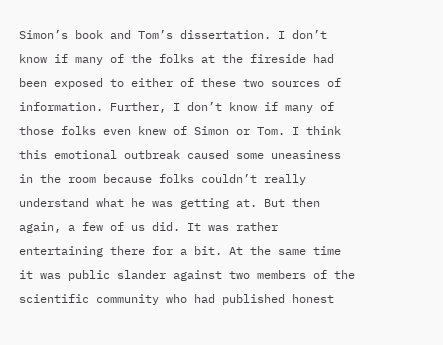Simon’s book and Tom’s dissertation. I don’t know if many of the folks at the fireside had been exposed to either of these two sources of information. Further, I don’t know if many of those folks even knew of Simon or Tom. I think this emotional outbreak caused some uneasiness in the room because folks couldn’t really understand what he was getting at. But then again, a few of us did. It was rather entertaining there for a bit. At the same time it was public slander against two members of the scientific community who had published honest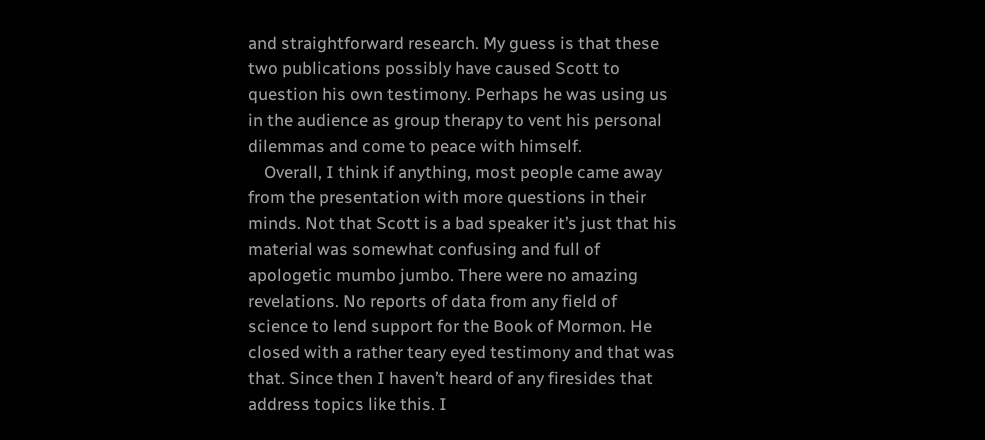and straightforward research. My guess is that these two publications possibly have caused Scott to question his own testimony. Perhaps he was using us in the audience as group therapy to vent his personal dilemmas and come to peace with himself.
    Overall, I think if anything, most people came away from the presentation with more questions in their minds. Not that Scott is a bad speaker it’s just that his material was somewhat confusing and full of apologetic mumbo jumbo. There were no amazing revelations. No reports of data from any field of science to lend support for the Book of Mormon. He closed with a rather teary eyed testimony and that was that. Since then I haven’t heard of any firesides that address topics like this. I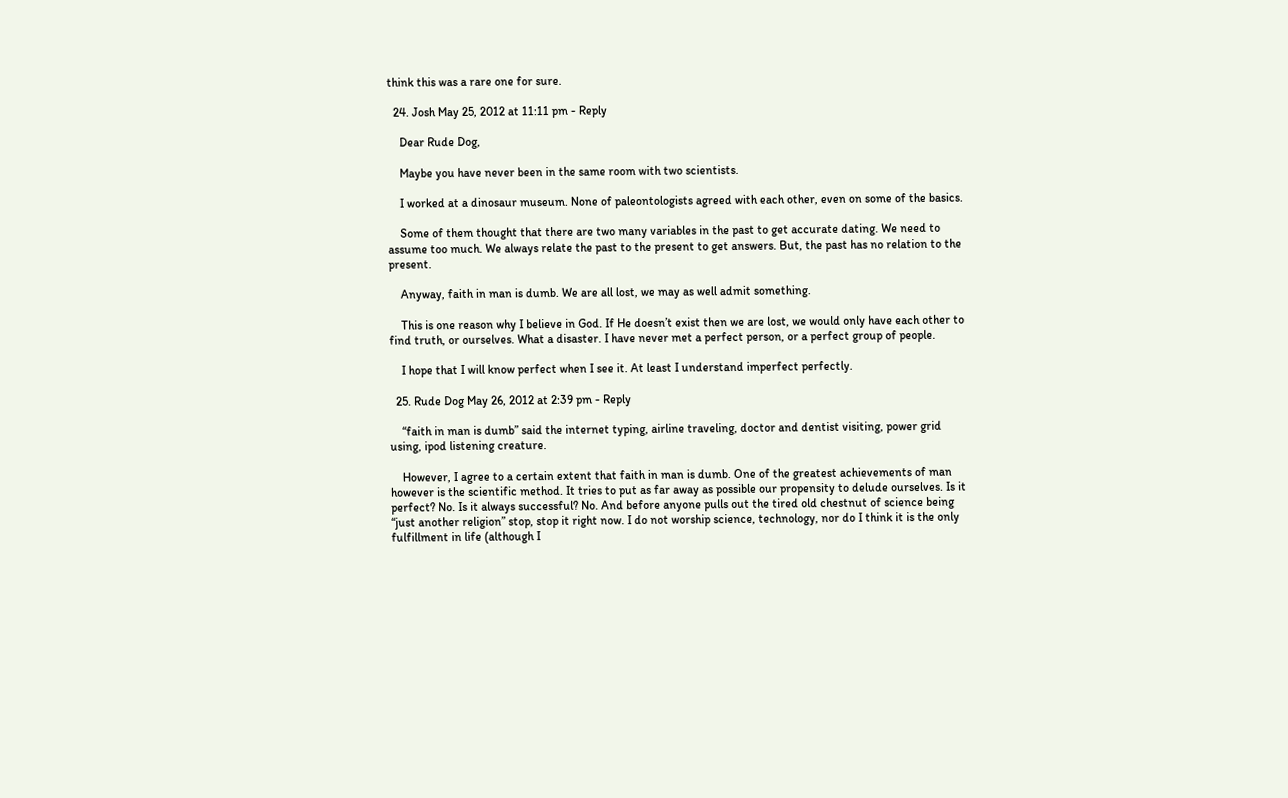think this was a rare one for sure.

  24. Josh May 25, 2012 at 11:11 pm - Reply

    Dear Rude Dog,

    Maybe you have never been in the same room with two scientists.

    I worked at a dinosaur museum. None of paleontologists agreed with each other, even on some of the basics.

    Some of them thought that there are two many variables in the past to get accurate dating. We need to assume too much. We always relate the past to the present to get answers. But, the past has no relation to the present.

    Anyway, faith in man is dumb. We are all lost, we may as well admit something.

    This is one reason why I believe in God. If He doesn’t exist then we are lost, we would only have each other to find truth, or ourselves. What a disaster. I have never met a perfect person, or a perfect group of people.

    I hope that I will know perfect when I see it. At least I understand imperfect perfectly.

  25. Rude Dog May 26, 2012 at 2:39 pm - Reply

    “faith in man is dumb” said the internet typing, airline traveling, doctor and dentist visiting, power grid using, ipod listening creature.

    However, I agree to a certain extent that faith in man is dumb. One of the greatest achievements of man however is the scientific method. It tries to put as far away as possible our propensity to delude ourselves. Is it perfect? No. Is it always successful? No. And before anyone pulls out the tired old chestnut of science being “just another religion” stop, stop it right now. I do not worship science, technology, nor do I think it is the only fulfillment in life (although I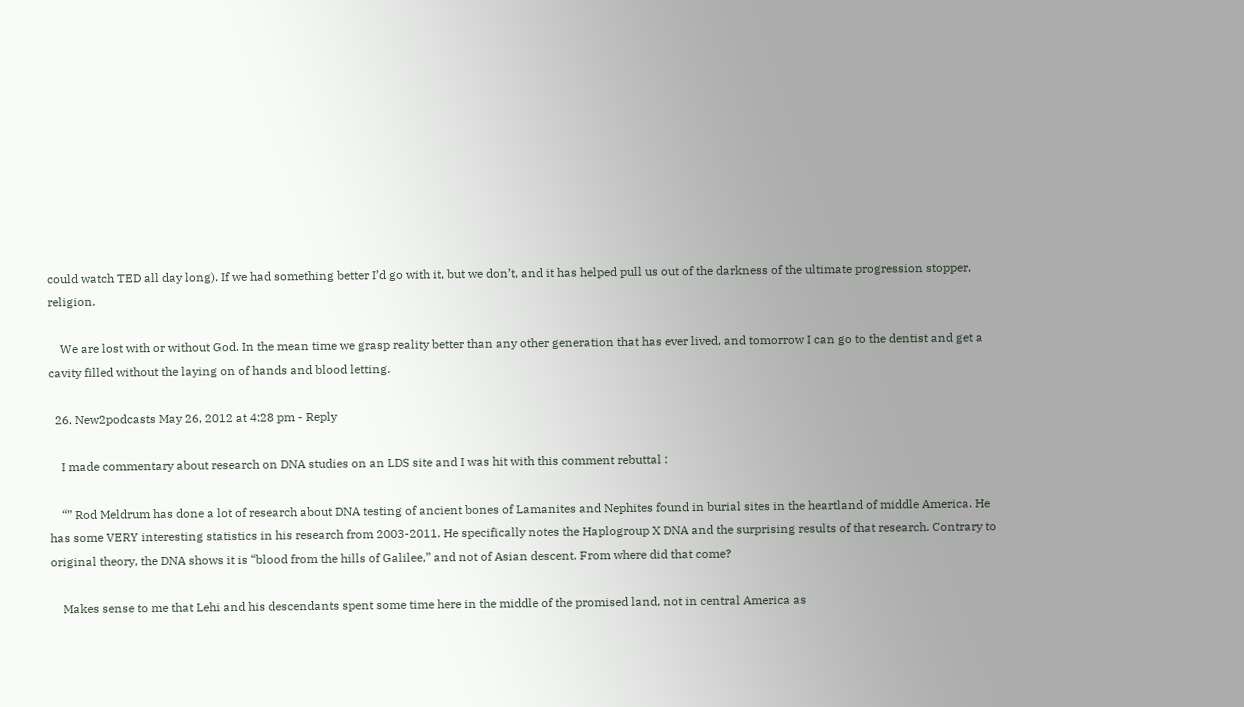could watch TED all day long). If we had something better I’d go with it, but we don’t, and it has helped pull us out of the darkness of the ultimate progression stopper, religion.

    We are lost with or without God. In the mean time we grasp reality better than any other generation that has ever lived, and tomorrow I can go to the dentist and get a cavity filled without the laying on of hands and blood letting.

  26. New2podcasts May 26, 2012 at 4:28 pm - Reply

    I made commentary about research on DNA studies on an LDS site and I was hit with this comment rebuttal :

    “” Rod Meldrum has done a lot of research about DNA testing of ancient bones of Lamanites and Nephites found in burial sites in the heartland of middle America. He has some VERY interesting statistics in his research from 2003-2011. He specifically notes the Haplogroup X DNA and the surprising results of that research. Contrary to original theory, the DNA shows it is “blood from the hills of Galilee,” and not of Asian descent. From where did that come?

    Makes sense to me that Lehi and his descendants spent some time here in the middle of the promised land, not in central America as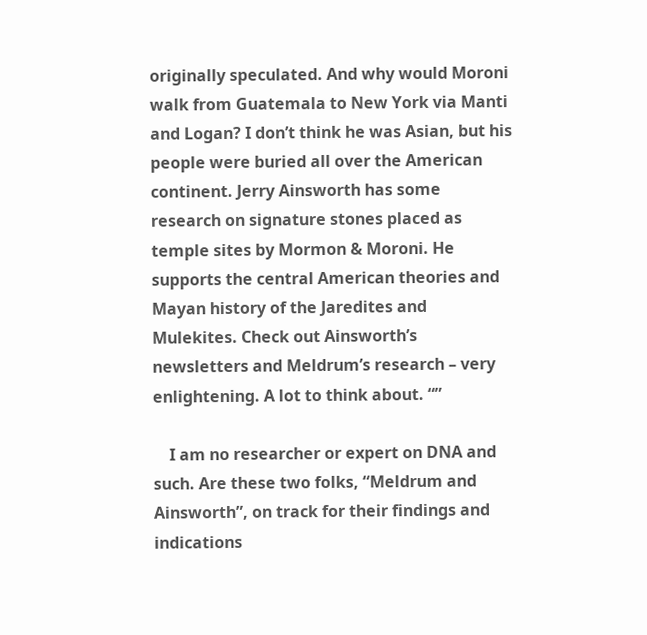originally speculated. And why would Moroni walk from Guatemala to New York via Manti and Logan? I don’t think he was Asian, but his people were buried all over the American continent. Jerry Ainsworth has some research on signature stones placed as temple sites by Mormon & Moroni. He supports the central American theories and Mayan history of the Jaredites and Mulekites. Check out Ainsworth’s newsletters and Meldrum’s research – very enlightening. A lot to think about. “”

    I am no researcher or expert on DNA and such. Are these two folks, “Meldrum and Ainsworth”, on track for their findings and indications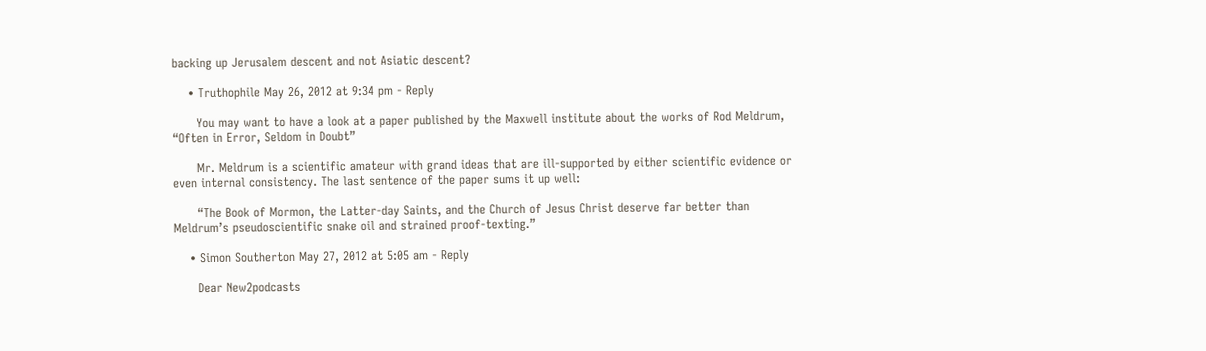backing up Jerusalem descent and not Asiatic descent?

    • Truthophile May 26, 2012 at 9:34 pm - Reply

      You may want to have a look at a paper published by the Maxwell institute about the works of Rod Meldrum, “Often in Error, Seldom in Doubt”

      Mr. Meldrum is a scientific amateur with grand ideas that are ill-supported by either scientific evidence or even internal consistency. The last sentence of the paper sums it up well:

      “The Book of Mormon, the Latter-day Saints, and the Church of Jesus Christ deserve far better than Meldrum’s pseudoscientific snake oil and strained proof-texting.”

    • Simon Southerton May 27, 2012 at 5:05 am - Reply

      Dear New2podcasts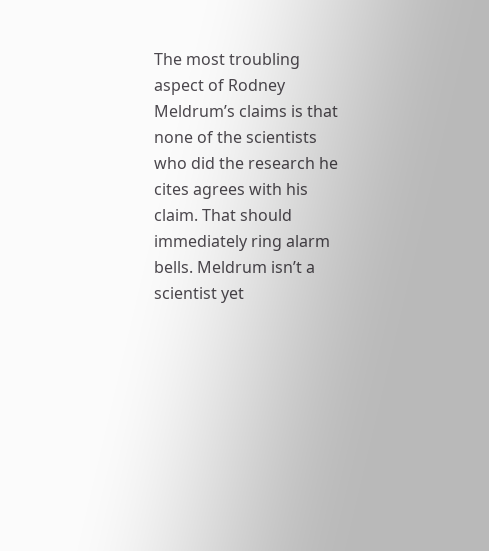The most troubling aspect of Rodney Meldrum’s claims is that none of the scientists who did the research he cites agrees with his claim. That should immediately ring alarm bells. Meldrum isn’t a scientist yet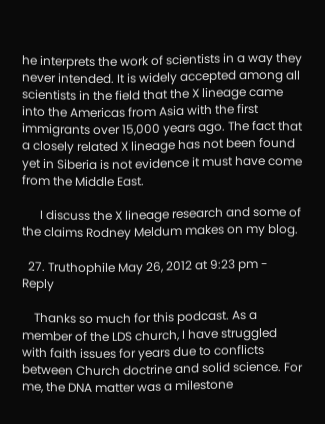he interprets the work of scientists in a way they never intended. It is widely accepted among all scientists in the field that the X lineage came into the Americas from Asia with the first immigrants over 15,000 years ago. The fact that a closely related X lineage has not been found yet in Siberia is not evidence it must have come from the Middle East.

      I discuss the X lineage research and some of the claims Rodney Meldum makes on my blog.

  27. Truthophile May 26, 2012 at 9:23 pm - Reply

    Thanks so much for this podcast. As a member of the LDS church, I have struggled with faith issues for years due to conflicts between Church doctrine and solid science. For me, the DNA matter was a milestone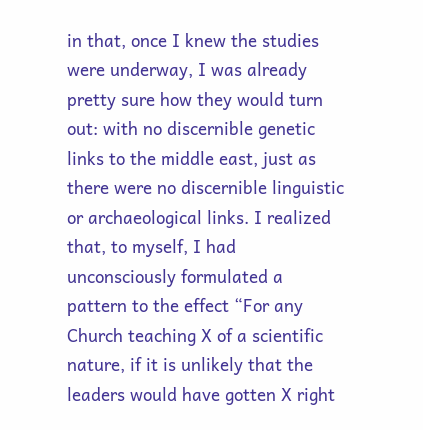in that, once I knew the studies were underway, I was already pretty sure how they would turn out: with no discernible genetic links to the middle east, just as there were no discernible linguistic or archaeological links. I realized that, to myself, I had unconsciously formulated a pattern to the effect “For any Church teaching X of a scientific nature, if it is unlikely that the leaders would have gotten X right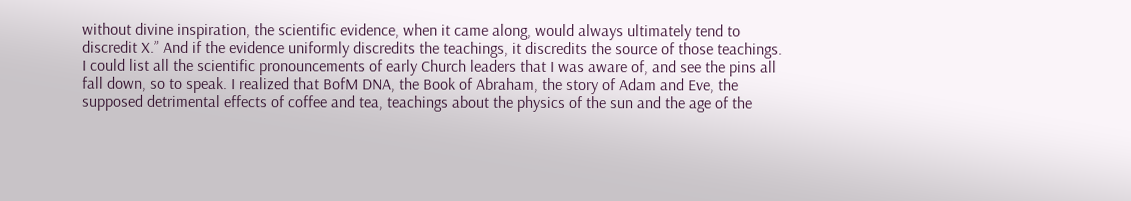without divine inspiration, the scientific evidence, when it came along, would always ultimately tend to discredit X.” And if the evidence uniformly discredits the teachings, it discredits the source of those teachings. I could list all the scientific pronouncements of early Church leaders that I was aware of, and see the pins all fall down, so to speak. I realized that BofM DNA, the Book of Abraham, the story of Adam and Eve, the supposed detrimental effects of coffee and tea, teachings about the physics of the sun and the age of the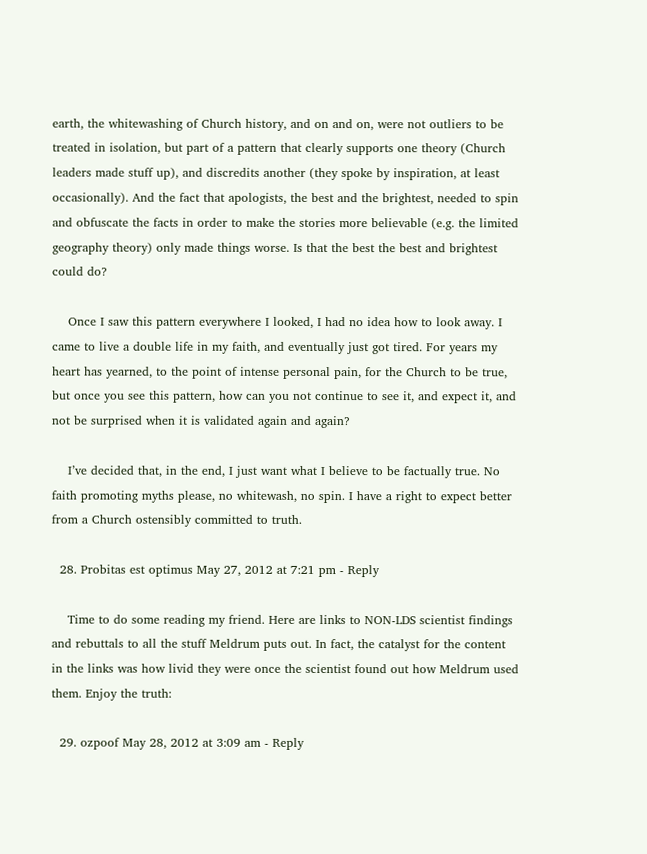earth, the whitewashing of Church history, and on and on, were not outliers to be treated in isolation, but part of a pattern that clearly supports one theory (Church leaders made stuff up), and discredits another (they spoke by inspiration, at least occasionally). And the fact that apologists, the best and the brightest, needed to spin and obfuscate the facts in order to make the stories more believable (e.g. the limited geography theory) only made things worse. Is that the best the best and brightest could do?

    Once I saw this pattern everywhere I looked, I had no idea how to look away. I came to live a double life in my faith, and eventually just got tired. For years my heart has yearned, to the point of intense personal pain, for the Church to be true, but once you see this pattern, how can you not continue to see it, and expect it, and not be surprised when it is validated again and again?

    I’ve decided that, in the end, I just want what I believe to be factually true. No faith promoting myths please, no whitewash, no spin. I have a right to expect better from a Church ostensibly committed to truth.

  28. Probitas est optimus May 27, 2012 at 7:21 pm - Reply

    Time to do some reading my friend. Here are links to NON-LDS scientist findings and rebuttals to all the stuff Meldrum puts out. In fact, the catalyst for the content in the links was how livid they were once the scientist found out how Meldrum used them. Enjoy the truth:

  29. ozpoof May 28, 2012 at 3:09 am - Reply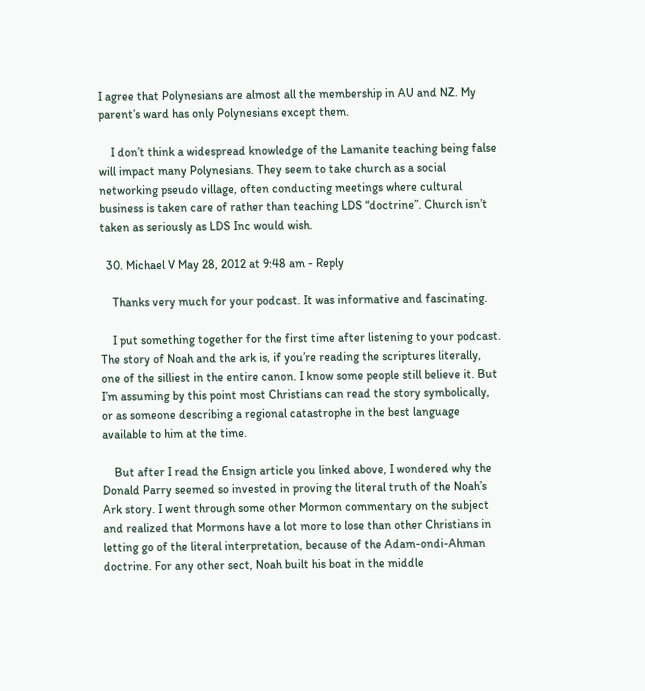I agree that Polynesians are almost all the membership in AU and NZ. My parent’s ward has only Polynesians except them.

    I don’t think a widespread knowledge of the Lamanite teaching being false will impact many Polynesians. They seem to take church as a social networking pseudo village, often conducting meetings where cultural business is taken care of rather than teaching LDS “doctrine”. Church isn’t taken as seriously as LDS Inc would wish.

  30. Michael V May 28, 2012 at 9:48 am - Reply

    Thanks very much for your podcast. It was informative and fascinating.

    I put something together for the first time after listening to your podcast. The story of Noah and the ark is, if you’re reading the scriptures literally, one of the silliest in the entire canon. I know some people still believe it. But I’m assuming by this point most Christians can read the story symbolically, or as someone describing a regional catastrophe in the best language available to him at the time.

    But after I read the Ensign article you linked above, I wondered why the Donald Parry seemed so invested in proving the literal truth of the Noah’s Ark story. I went through some other Mormon commentary on the subject and realized that Mormons have a lot more to lose than other Christians in letting go of the literal interpretation, because of the Adam-ondi-Ahman doctrine. For any other sect, Noah built his boat in the middle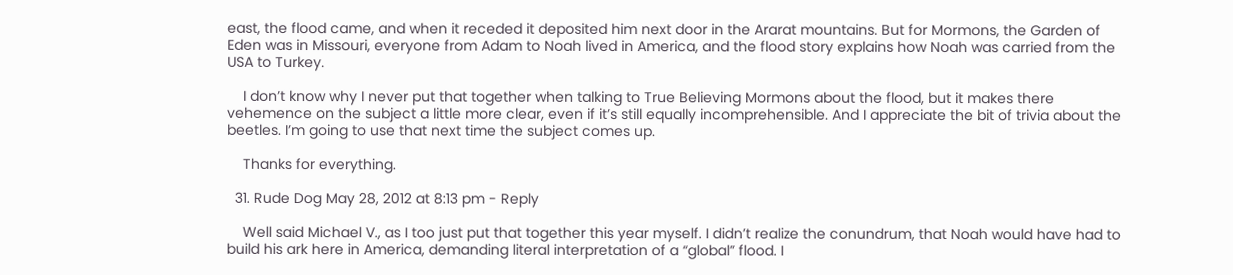east, the flood came, and when it receded it deposited him next door in the Ararat mountains. But for Mormons, the Garden of Eden was in Missouri, everyone from Adam to Noah lived in America, and the flood story explains how Noah was carried from the USA to Turkey.

    I don’t know why I never put that together when talking to True Believing Mormons about the flood, but it makes there vehemence on the subject a little more clear, even if it’s still equally incomprehensible. And I appreciate the bit of trivia about the beetles. I’m going to use that next time the subject comes up.

    Thanks for everything.

  31. Rude Dog May 28, 2012 at 8:13 pm - Reply

    Well said Michael V., as I too just put that together this year myself. I didn’t realize the conundrum, that Noah would have had to build his ark here in America, demanding literal interpretation of a “global” flood. I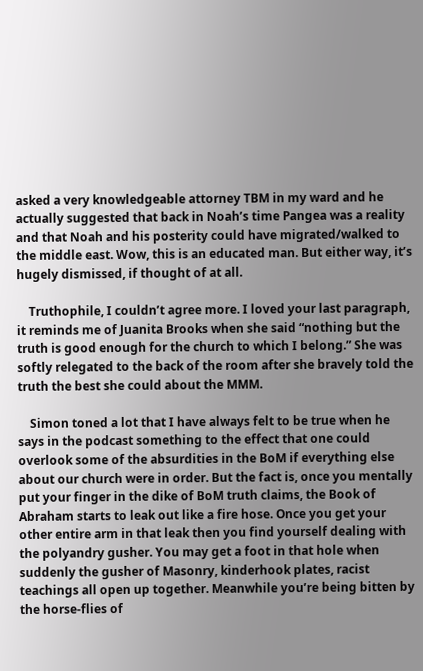asked a very knowledgeable attorney TBM in my ward and he actually suggested that back in Noah’s time Pangea was a reality and that Noah and his posterity could have migrated/walked to the middle east. Wow, this is an educated man. But either way, it’s hugely dismissed, if thought of at all.

    Truthophile, I couldn’t agree more. I loved your last paragraph, it reminds me of Juanita Brooks when she said “nothing but the truth is good enough for the church to which I belong.” She was softly relegated to the back of the room after she bravely told the truth the best she could about the MMM.

    Simon toned a lot that I have always felt to be true when he says in the podcast something to the effect that one could overlook some of the absurdities in the BoM if everything else about our church were in order. But the fact is, once you mentally put your finger in the dike of BoM truth claims, the Book of Abraham starts to leak out like a fire hose. Once you get your other entire arm in that leak then you find yourself dealing with the polyandry gusher. You may get a foot in that hole when suddenly the gusher of Masonry, kinderhook plates, racist teachings all open up together. Meanwhile you’re being bitten by the horse-flies of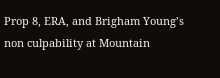Prop 8, ERA, and Brigham Young’s non culpability at Mountain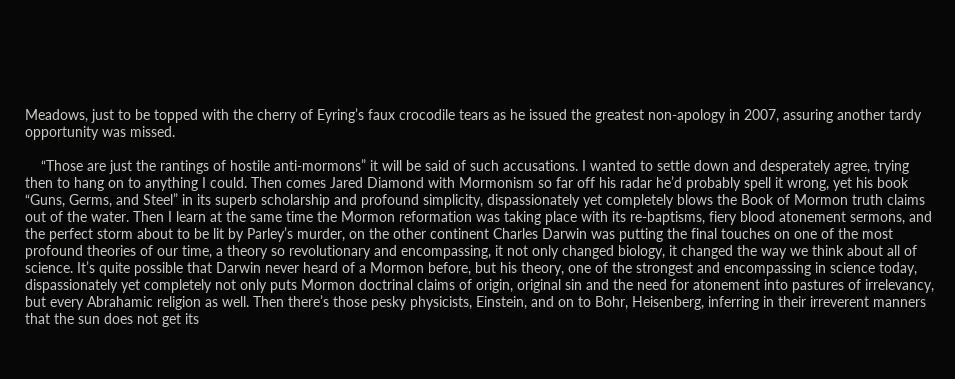Meadows, just to be topped with the cherry of Eyring’s faux crocodile tears as he issued the greatest non-apology in 2007, assuring another tardy opportunity was missed.

    “Those are just the rantings of hostile anti-mormons” it will be said of such accusations. I wanted to settle down and desperately agree, trying then to hang on to anything I could. Then comes Jared Diamond with Mormonism so far off his radar he’d probably spell it wrong, yet his book “Guns, Germs, and Steel” in its superb scholarship and profound simplicity, dispassionately yet completely blows the Book of Mormon truth claims out of the water. Then I learn at the same time the Mormon reformation was taking place with its re-baptisms, fiery blood atonement sermons, and the perfect storm about to be lit by Parley’s murder, on the other continent Charles Darwin was putting the final touches on one of the most profound theories of our time, a theory so revolutionary and encompassing, it not only changed biology, it changed the way we think about all of science. It’s quite possible that Darwin never heard of a Mormon before, but his theory, one of the strongest and encompassing in science today, dispassionately yet completely not only puts Mormon doctrinal claims of origin, original sin and the need for atonement into pastures of irrelevancy, but every Abrahamic religion as well. Then there’s those pesky physicists, Einstein, and on to Bohr, Heisenberg, inferring in their irreverent manners that the sun does not get its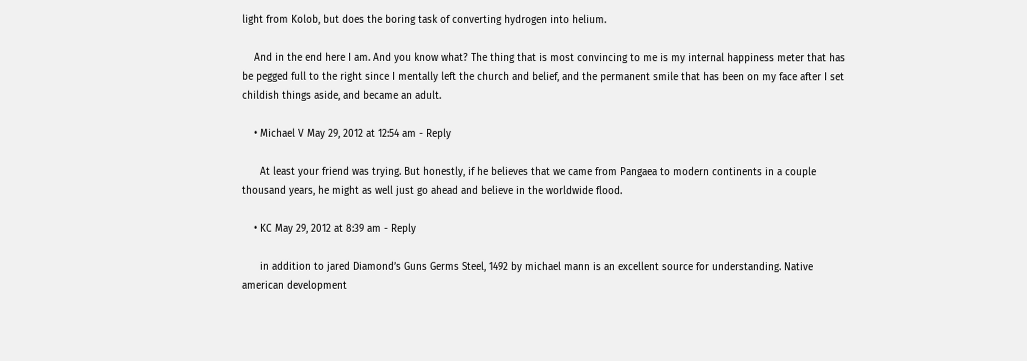light from Kolob, but does the boring task of converting hydrogen into helium.

    And in the end here I am. And you know what? The thing that is most convincing to me is my internal happiness meter that has be pegged full to the right since I mentally left the church and belief, and the permanent smile that has been on my face after I set childish things aside, and became an adult.

    • Michael V May 29, 2012 at 12:54 am - Reply

      At least your friend was trying. But honestly, if he believes that we came from Pangaea to modern continents in a couple thousand years, he might as well just go ahead and believe in the worldwide flood.

    • KC May 29, 2012 at 8:39 am - Reply

      in addition to jared Diamond’s Guns Germs Steel, 1492 by michael mann is an excellent source for understanding. Native american development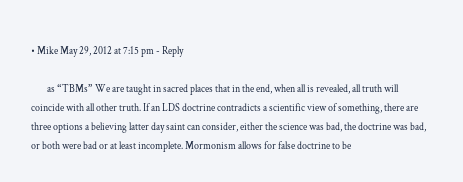• Mike May 29, 2012 at 7:15 pm - Reply

        as “TBMs” We are taught in sacred places that in the end, when all is revealed, all truth will coincide with all other truth. If an LDS doctrine contradicts a scientific view of something, there are three options a believing latter day saint can consider, either the science was bad, the doctrine was bad, or both were bad or at least incomplete. Mormonism allows for false doctrine to be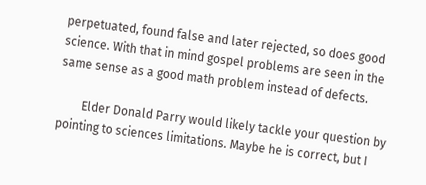perpetuated, found false and later rejected, so does good science. With that in mind gospel problems are seen in the same sense as a good math problem instead of defects.

        Elder Donald Parry would likely tackle your question by pointing to sciences limitations. Maybe he is correct, but I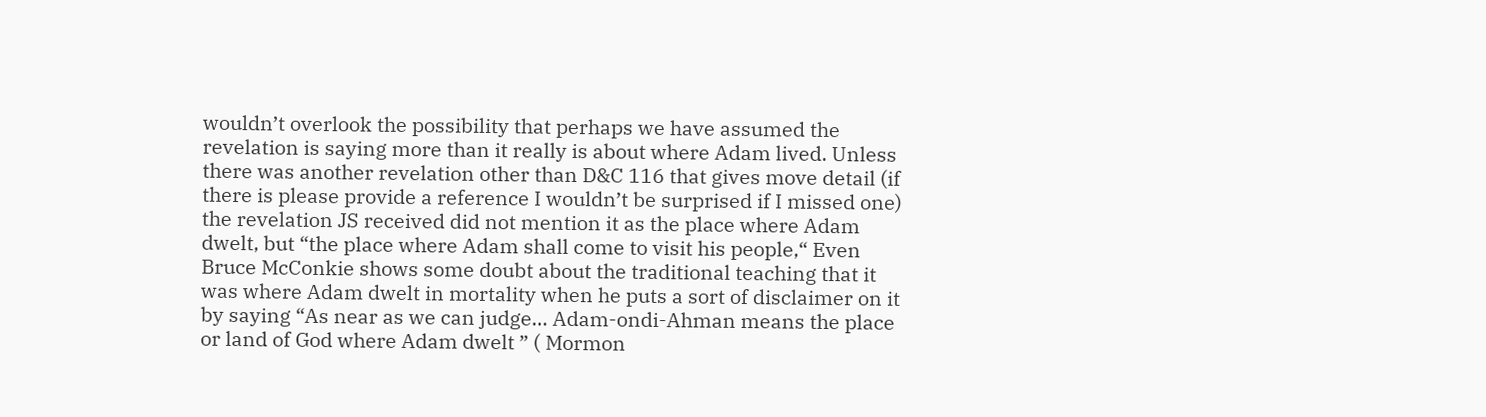wouldn’t overlook the possibility that perhaps we have assumed the revelation is saying more than it really is about where Adam lived. Unless there was another revelation other than D&C 116 that gives move detail (if there is please provide a reference I wouldn’t be surprised if I missed one) the revelation JS received did not mention it as the place where Adam dwelt, but “the place where Adam shall come to visit his people,“ Even Bruce McConkie shows some doubt about the traditional teaching that it was where Adam dwelt in mortality when he puts a sort of disclaimer on it by saying “As near as we can judge… Adam-ondi-Ahman means the place or land of God where Adam dwelt ” ( Mormon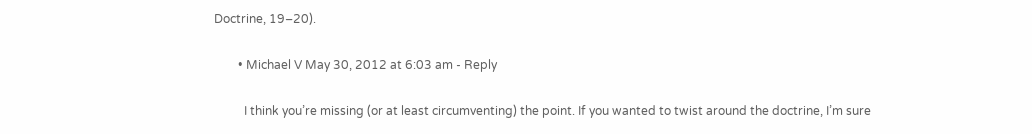Doctrine, 19–20).

        • Michael V May 30, 2012 at 6:03 am - Reply

          I think you’re missing (or at least circumventing) the point. If you wanted to twist around the doctrine, I’m sure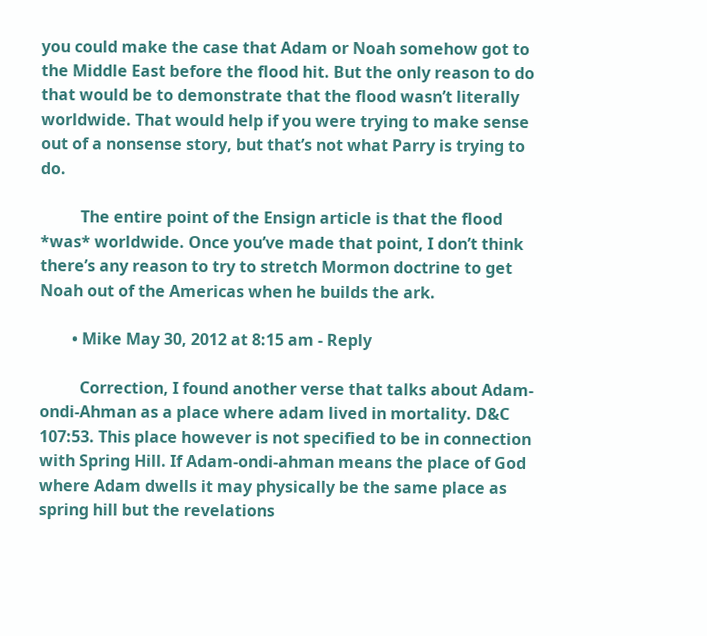you could make the case that Adam or Noah somehow got to the Middle East before the flood hit. But the only reason to do that would be to demonstrate that the flood wasn’t literally worldwide. That would help if you were trying to make sense out of a nonsense story, but that’s not what Parry is trying to do.

          The entire point of the Ensign article is that the flood *was* worldwide. Once you’ve made that point, I don’t think there’s any reason to try to stretch Mormon doctrine to get Noah out of the Americas when he builds the ark.

        • Mike May 30, 2012 at 8:15 am - Reply

          Correction, I found another verse that talks about Adam-ondi-Ahman as a place where adam lived in mortality. D&C 107:53. This place however is not specified to be in connection with Spring Hill. If Adam-ondi-ahman means the place of God where Adam dwells it may physically be the same place as spring hill but the revelations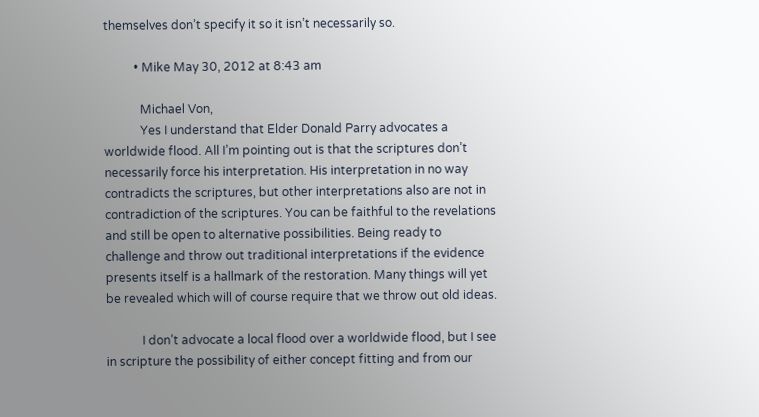themselves don’t specify it so it isn’t necessarily so.

          • Mike May 30, 2012 at 8:43 am

            Michael Von,
            Yes I understand that Elder Donald Parry advocates a worldwide flood. All I’m pointing out is that the scriptures don’t necessarily force his interpretation. His interpretation in no way contradicts the scriptures, but other interpretations also are not in contradiction of the scriptures. You can be faithful to the revelations and still be open to alternative possibilities. Being ready to challenge and throw out traditional interpretations if the evidence presents itself is a hallmark of the restoration. Many things will yet be revealed which will of course require that we throw out old ideas.

            I don’t advocate a local flood over a worldwide flood, but I see in scripture the possibility of either concept fitting and from our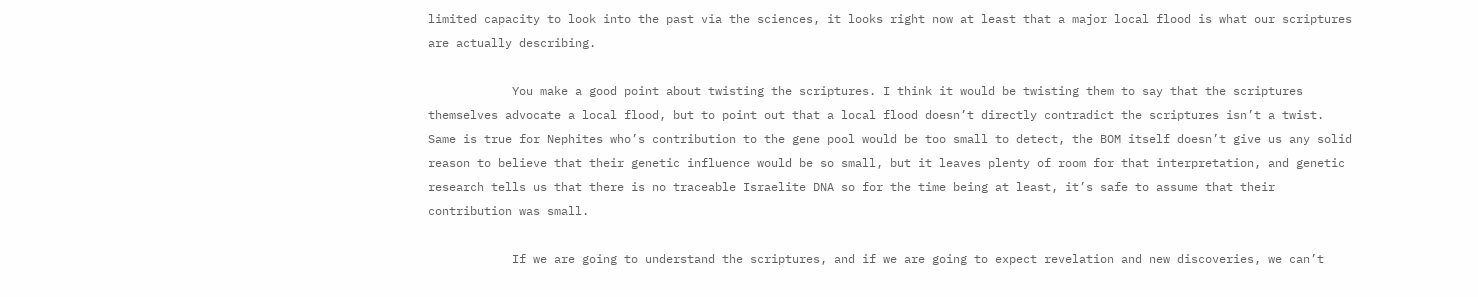limited capacity to look into the past via the sciences, it looks right now at least that a major local flood is what our scriptures are actually describing.

            You make a good point about twisting the scriptures. I think it would be twisting them to say that the scriptures themselves advocate a local flood, but to point out that a local flood doesn’t directly contradict the scriptures isn’t a twist. Same is true for Nephites who’s contribution to the gene pool would be too small to detect, the BOM itself doesn’t give us any solid reason to believe that their genetic influence would be so small, but it leaves plenty of room for that interpretation, and genetic research tells us that there is no traceable Israelite DNA so for the time being at least, it’s safe to assume that their contribution was small.

            If we are going to understand the scriptures, and if we are going to expect revelation and new discoveries, we can’t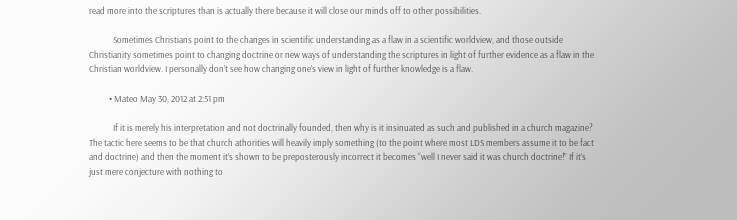read more into the scriptures than is actually there because it will close our minds off to other possibilities.

            Sometimes Christians point to the changes in scientific understanding as a flaw in a scientific worldview, and those outside Christianity sometimes point to changing doctrine or new ways of understanding the scriptures in light of further evidence as a flaw in the Christian worldview. I personally don’t see how changing one’s view in light of further knowledge is a flaw.

          • Mateo May 30, 2012 at 2:51 pm

            If it is merely his interpretation and not doctrinally founded, then why is it insinuated as such and published in a church magazine? The tactic here seems to be that church athorities will heavily imply something (to the point where most LDS members assume it to be fact and doctrine) and then the moment it’s shown to be preposterously incorrect it becomes “well I never said it was church doctrine!” If it’s just mere conjecture with nothing to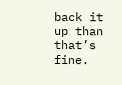back it up than that’s fine.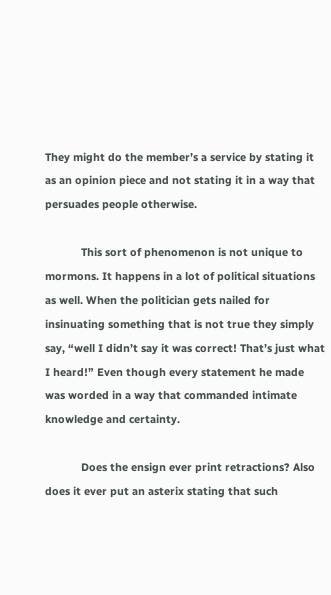They might do the member’s a service by stating it as an opinion piece and not stating it in a way that persuades people otherwise.

            This sort of phenomenon is not unique to mormons. It happens in a lot of political situations as well. When the politician gets nailed for insinuating something that is not true they simply say, “well I didn’t say it was correct! That’s just what I heard!” Even though every statement he made was worded in a way that commanded intimate knowledge and certainty.

            Does the ensign ever print retractions? Also does it ever put an asterix stating that such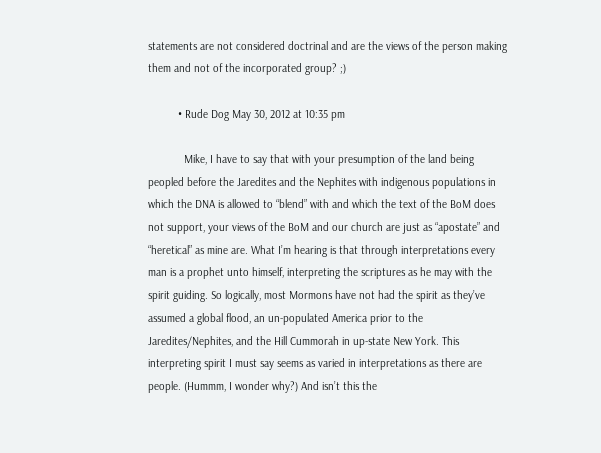statements are not considered doctrinal and are the views of the person making them and not of the incorporated group? ;)

          • Rude Dog May 30, 2012 at 10:35 pm

            Mike, I have to say that with your presumption of the land being peopled before the Jaredites and the Nephites with indigenous populations in which the DNA is allowed to “blend” with and which the text of the BoM does not support, your views of the BoM and our church are just as “apostate” and “heretical” as mine are. What I’m hearing is that through interpretations every man is a prophet unto himself, interpreting the scriptures as he may with the spirit guiding. So logically, most Mormons have not had the spirit as they’ve assumed a global flood, an un-populated America prior to the Jaredites/Nephites, and the Hill Cummorah in up-state New York. This interpreting spirit I must say seems as varied in interpretations as there are people. (Hummm, I wonder why?) And isn’t this the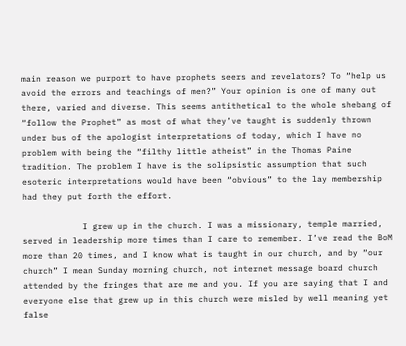main reason we purport to have prophets seers and revelators? To “help us avoid the errors and teachings of men?” Your opinion is one of many out there, varied and diverse. This seems antithetical to the whole shebang of “follow the Prophet” as most of what they’ve taught is suddenly thrown under bus of the apologist interpretations of today, which I have no problem with being the “filthy little atheist” in the Thomas Paine tradition. The problem I have is the solipsistic assumption that such esoteric interpretations would have been “obvious” to the lay membership had they put forth the effort.

            I grew up in the church. I was a missionary, temple married, served in leadership more times than I care to remember. I’ve read the BoM more than 20 times, and I know what is taught in our church, and by “our church” I mean Sunday morning church, not internet message board church attended by the fringes that are me and you. If you are saying that I and everyone else that grew up in this church were misled by well meaning yet false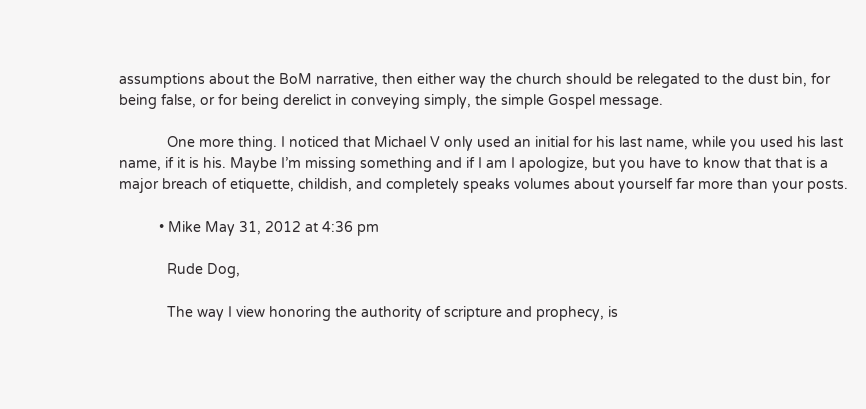assumptions about the BoM narrative, then either way the church should be relegated to the dust bin, for being false, or for being derelict in conveying simply, the simple Gospel message.

            One more thing. I noticed that Michael V only used an initial for his last name, while you used his last name, if it is his. Maybe I’m missing something and if I am I apologize, but you have to know that that is a major breach of etiquette, childish, and completely speaks volumes about yourself far more than your posts.

          • Mike May 31, 2012 at 4:36 pm

            Rude Dog,

            The way I view honoring the authority of scripture and prophecy, is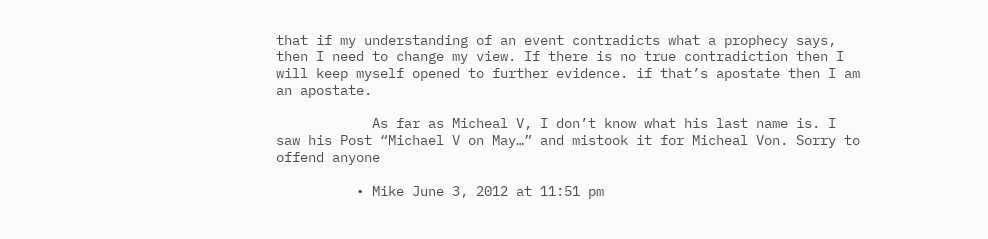that if my understanding of an event contradicts what a prophecy says, then I need to change my view. If there is no true contradiction then I will keep myself opened to further evidence. if that’s apostate then I am an apostate.

            As far as Micheal V, I don’t know what his last name is. I saw his Post “Michael V on May…” and mistook it for Micheal Von. Sorry to offend anyone

          • Mike June 3, 2012 at 11:51 pm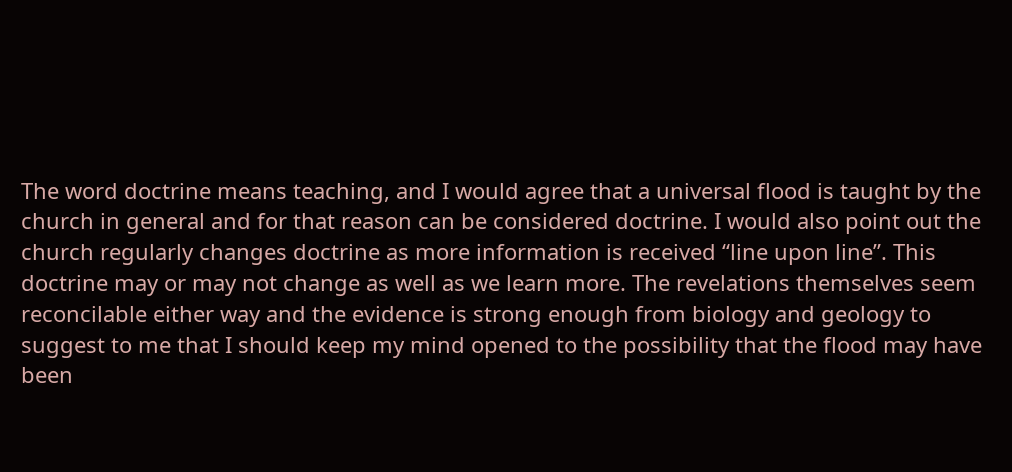The word doctrine means teaching, and I would agree that a universal flood is taught by the church in general and for that reason can be considered doctrine. I would also point out the church regularly changes doctrine as more information is received “line upon line”. This doctrine may or may not change as well as we learn more. The revelations themselves seem reconcilable either way and the evidence is strong enough from biology and geology to suggest to me that I should keep my mind opened to the possibility that the flood may have been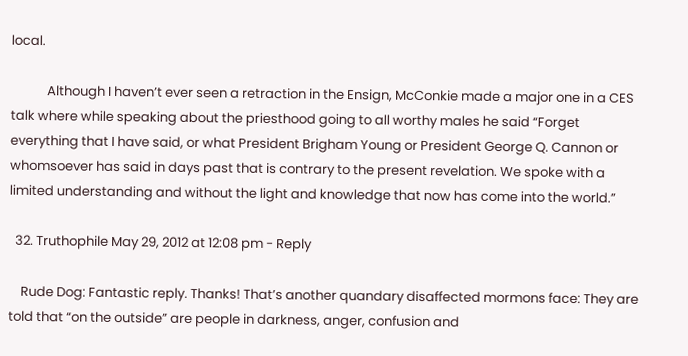local.

            Although I haven’t ever seen a retraction in the Ensign, McConkie made a major one in a CES talk where while speaking about the priesthood going to all worthy males he said “Forget everything that I have said, or what President Brigham Young or President George Q. Cannon or whomsoever has said in days past that is contrary to the present revelation. We spoke with a limited understanding and without the light and knowledge that now has come into the world.”

  32. Truthophile May 29, 2012 at 12:08 pm - Reply

    Rude Dog: Fantastic reply. Thanks! That’s another quandary disaffected mormons face: They are told that “on the outside” are people in darkness, anger, confusion and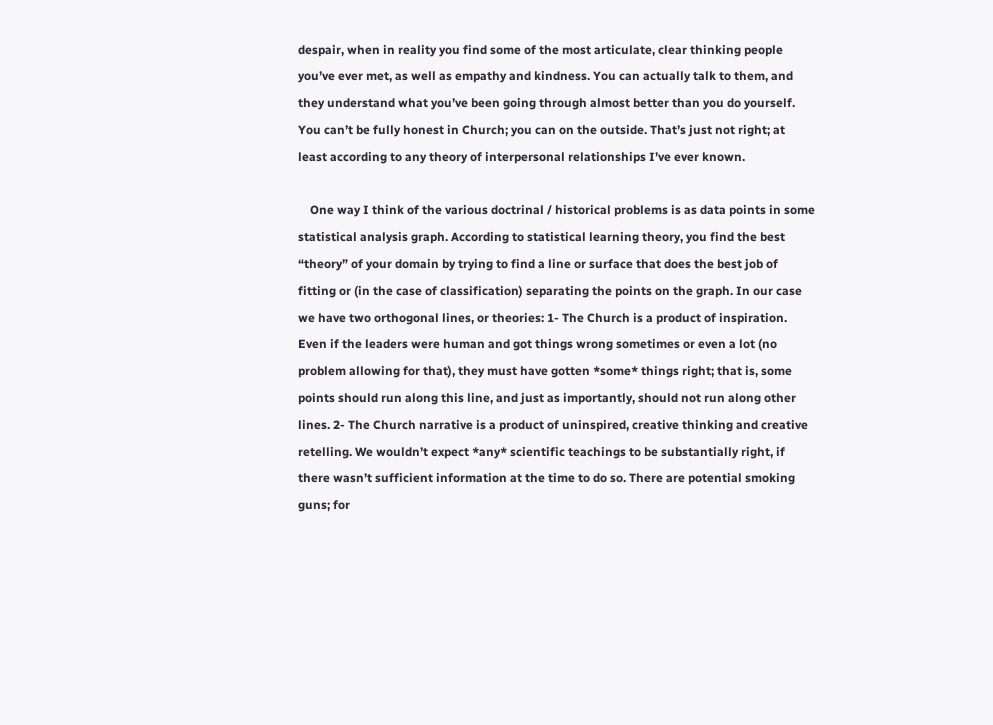despair, when in reality you find some of the most articulate, clear thinking people you’ve ever met, as well as empathy and kindness. You can actually talk to them, and they understand what you’ve been going through almost better than you do yourself. You can’t be fully honest in Church; you can on the outside. That’s just not right; at least according to any theory of interpersonal relationships I’ve ever known.

    One way I think of the various doctrinal / historical problems is as data points in some statistical analysis graph. According to statistical learning theory, you find the best “theory” of your domain by trying to find a line or surface that does the best job of fitting or (in the case of classification) separating the points on the graph. In our case we have two orthogonal lines, or theories: 1- The Church is a product of inspiration. Even if the leaders were human and got things wrong sometimes or even a lot (no problem allowing for that), they must have gotten *some* things right; that is, some points should run along this line, and just as importantly, should not run along other lines. 2- The Church narrative is a product of uninspired, creative thinking and creative retelling. We wouldn’t expect *any* scientific teachings to be substantially right, if there wasn’t sufficient information at the time to do so. There are potential smoking guns; for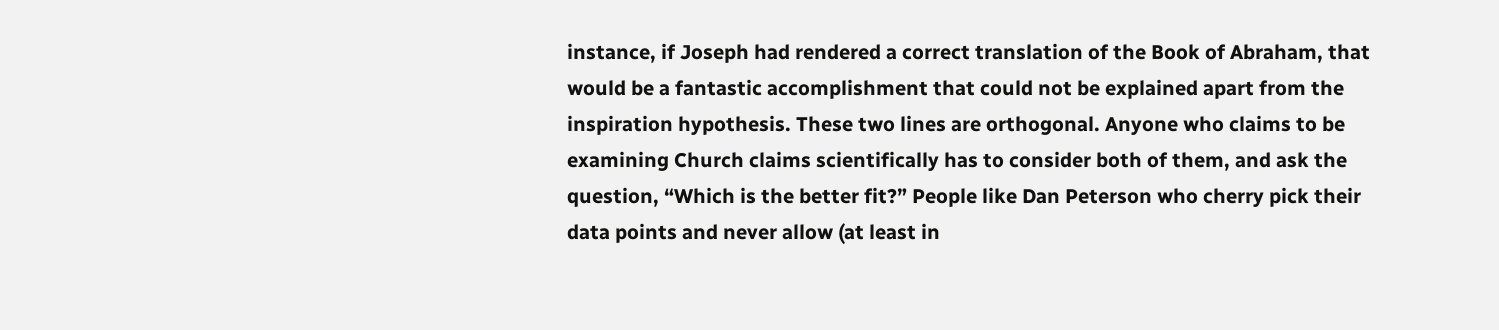instance, if Joseph had rendered a correct translation of the Book of Abraham, that would be a fantastic accomplishment that could not be explained apart from the inspiration hypothesis. These two lines are orthogonal. Anyone who claims to be examining Church claims scientifically has to consider both of them, and ask the question, “Which is the better fit?” People like Dan Peterson who cherry pick their data points and never allow (at least in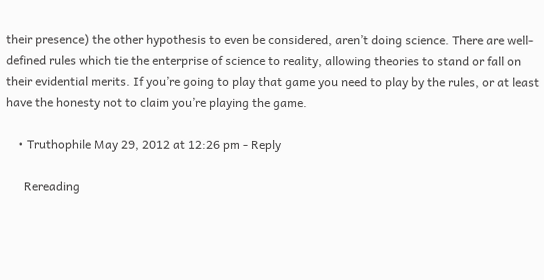their presence) the other hypothesis to even be considered, aren’t doing science. There are well-defined rules which tie the enterprise of science to reality, allowing theories to stand or fall on their evidential merits. If you’re going to play that game you need to play by the rules, or at least have the honesty not to claim you’re playing the game.

    • Truthophile May 29, 2012 at 12:26 pm - Reply

      Rereading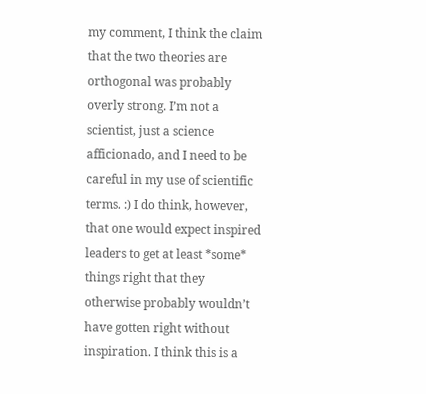my comment, I think the claim that the two theories are orthogonal was probably overly strong. I’m not a scientist, just a science afficionado, and I need to be careful in my use of scientific terms. :) I do think, however, that one would expect inspired leaders to get at least *some* things right that they otherwise probably wouldn’t have gotten right without inspiration. I think this is a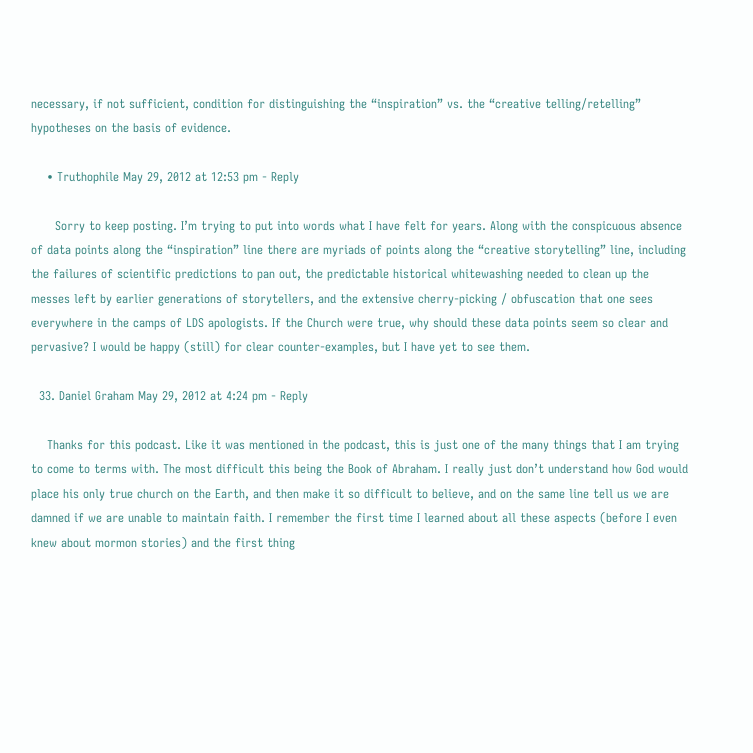necessary, if not sufficient, condition for distinguishing the “inspiration” vs. the “creative telling/retelling” hypotheses on the basis of evidence.

    • Truthophile May 29, 2012 at 12:53 pm - Reply

      Sorry to keep posting. I’m trying to put into words what I have felt for years. Along with the conspicuous absence of data points along the “inspiration” line there are myriads of points along the “creative storytelling” line, including the failures of scientific predictions to pan out, the predictable historical whitewashing needed to clean up the messes left by earlier generations of storytellers, and the extensive cherry-picking / obfuscation that one sees everywhere in the camps of LDS apologists. If the Church were true, why should these data points seem so clear and pervasive? I would be happy (still) for clear counter-examples, but I have yet to see them.

  33. Daniel Graham May 29, 2012 at 4:24 pm - Reply

    Thanks for this podcast. Like it was mentioned in the podcast, this is just one of the many things that I am trying to come to terms with. The most difficult this being the Book of Abraham. I really just don’t understand how God would place his only true church on the Earth, and then make it so difficult to believe, and on the same line tell us we are damned if we are unable to maintain faith. I remember the first time I learned about all these aspects (before I even knew about mormon stories) and the first thing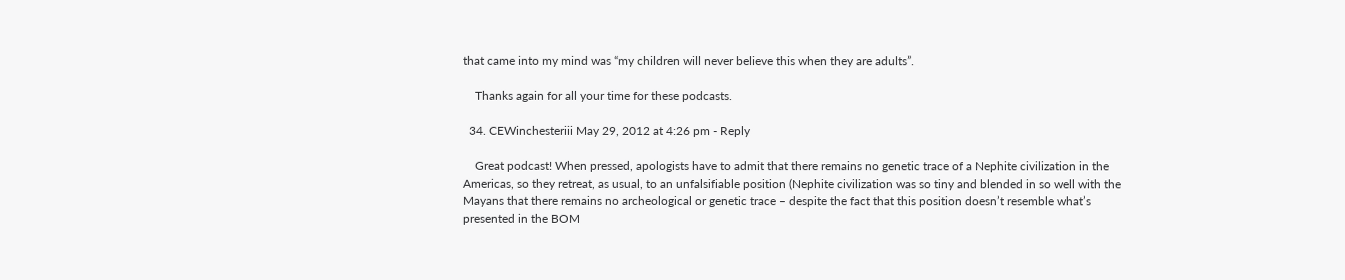that came into my mind was “my children will never believe this when they are adults”.

    Thanks again for all your time for these podcasts.

  34. CEWinchesteriii May 29, 2012 at 4:26 pm - Reply

    Great podcast! When pressed, apologists have to admit that there remains no genetic trace of a Nephite civilization in the Americas, so they retreat, as usual, to an unfalsifiable position (Nephite civilization was so tiny and blended in so well with the Mayans that there remains no archeological or genetic trace – despite the fact that this position doesn’t resemble what’s presented in the BOM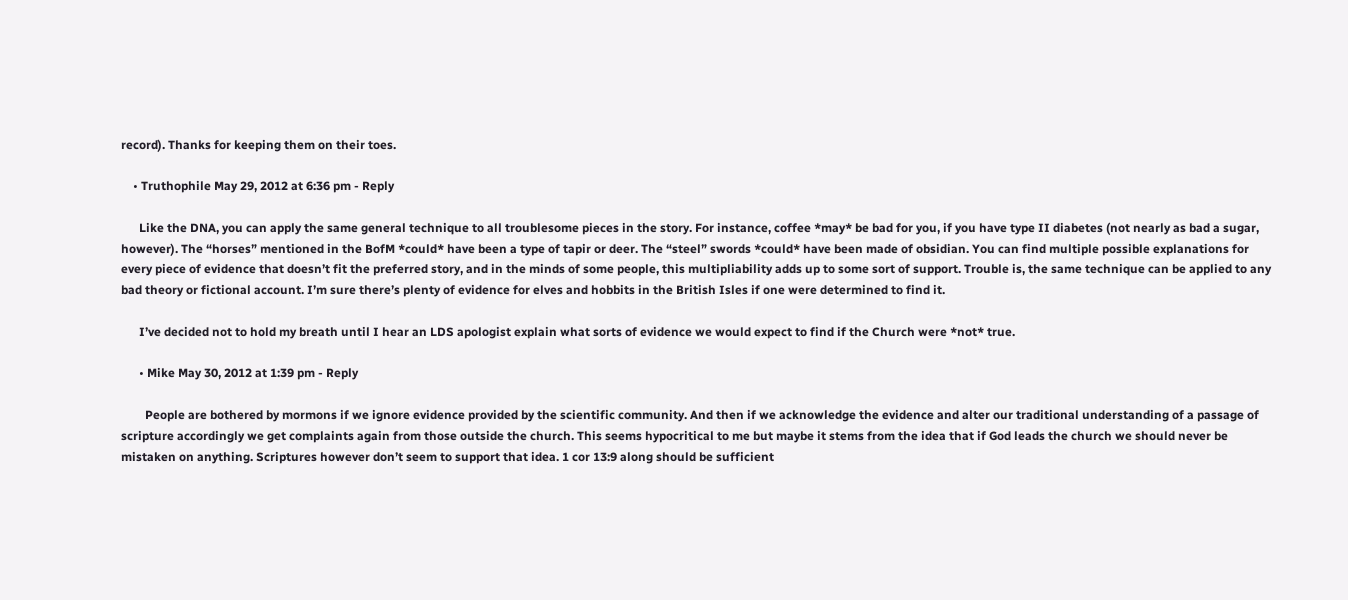record). Thanks for keeping them on their toes.

    • Truthophile May 29, 2012 at 6:36 pm - Reply

      Like the DNA, you can apply the same general technique to all troublesome pieces in the story. For instance, coffee *may* be bad for you, if you have type II diabetes (not nearly as bad a sugar, however). The “horses” mentioned in the BofM *could* have been a type of tapir or deer. The “steel” swords *could* have been made of obsidian. You can find multiple possible explanations for every piece of evidence that doesn’t fit the preferred story, and in the minds of some people, this multipliability adds up to some sort of support. Trouble is, the same technique can be applied to any bad theory or fictional account. I’m sure there’s plenty of evidence for elves and hobbits in the British Isles if one were determined to find it.

      I’ve decided not to hold my breath until I hear an LDS apologist explain what sorts of evidence we would expect to find if the Church were *not* true.

      • Mike May 30, 2012 at 1:39 pm - Reply

        People are bothered by mormons if we ignore evidence provided by the scientific community. And then if we acknowledge the evidence and alter our traditional understanding of a passage of scripture accordingly we get complaints again from those outside the church. This seems hypocritical to me but maybe it stems from the idea that if God leads the church we should never be mistaken on anything. Scriptures however don’t seem to support that idea. 1 cor 13:9 along should be sufficient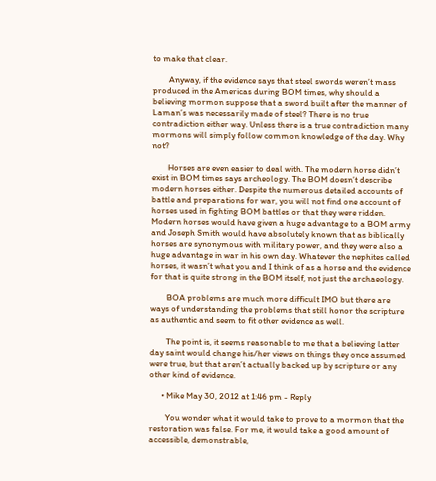to make that clear.

        Anyway, if the evidence says that steel swords weren’t mass produced in the Americas during BOM times, why should a believing mormon suppose that a sword built after the manner of Laman’s was necessarily made of steel? There is no true contradiction either way. Unless there is a true contradiction many mormons will simply follow common knowledge of the day. Why not?

        Horses are even easier to deal with. The modern horse didn’t exist in BOM times says archeology. The BOM doesn’t describe modern horses either. Despite the numerous detailed accounts of battle and preparations for war, you will not find one account of horses used in fighting BOM battles or that they were ridden. Modern horses would have given a huge advantage to a BOM army and Joseph Smith would have absolutely known that as biblically horses are synonymous with military power, and they were also a huge advantage in war in his own day. Whatever the nephites called horses, it wasn’t what you and I think of as a horse and the evidence for that is quite strong in the BOM itself, not just the archaeology.

        BOA problems are much more difficult IMO but there are ways of understanding the problems that still honor the scripture as authentic and seem to fit other evidence as well.

        The point is, it seems reasonable to me that a believing latter day saint would change his/her views on things they once assumed were true, but that aren’t actually backed up by scripture or any other kind of evidence.

      • Mike May 30, 2012 at 1:46 pm - Reply

        You wonder what it would take to prove to a mormon that the restoration was false. For me, it would take a good amount of accessible, demonstrable,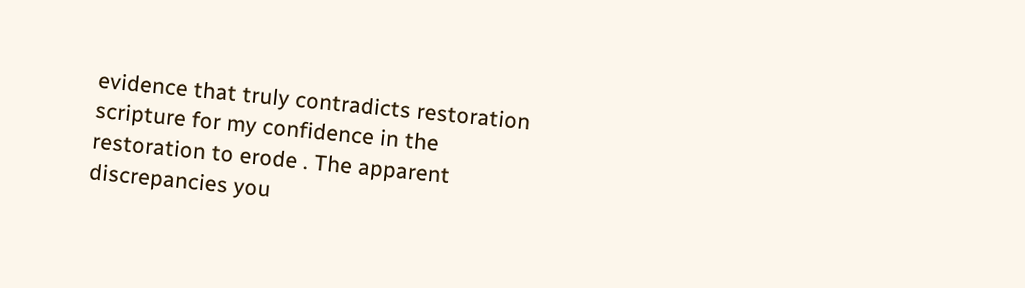evidence that truly contradicts restoration scripture for my confidence in the restoration to erode . The apparent discrepancies you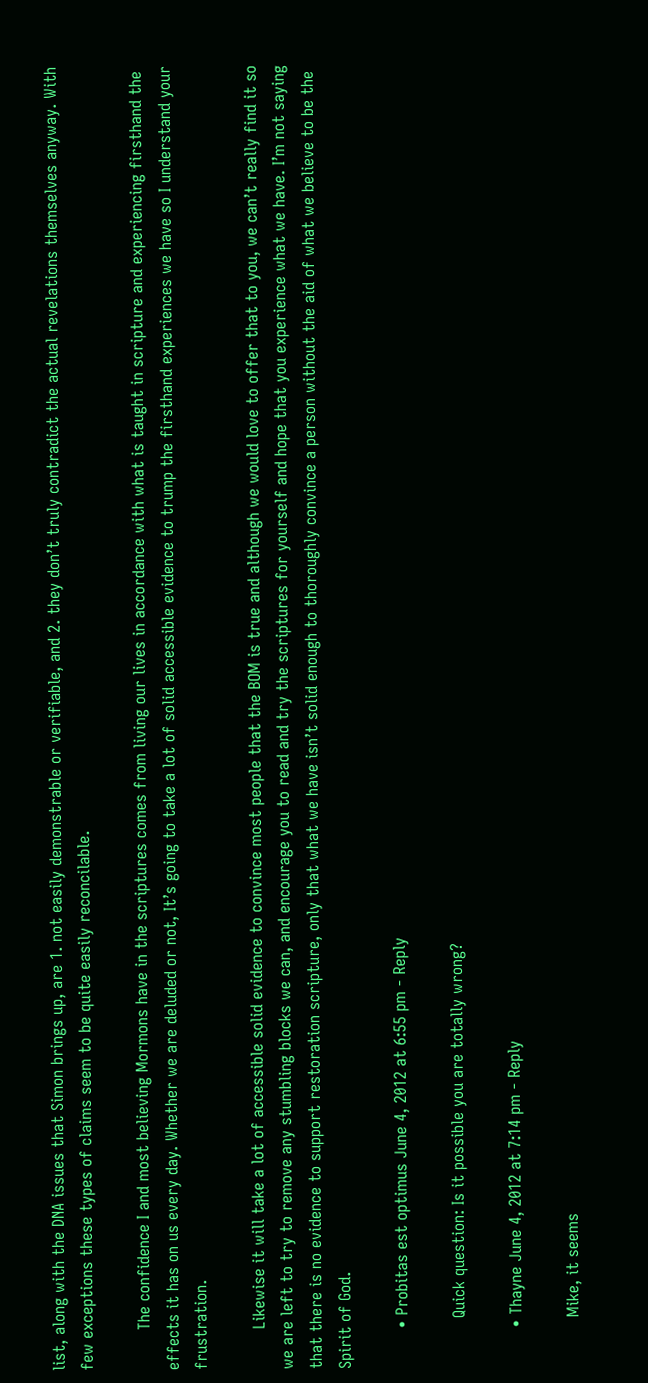list, along with the DNA issues that Simon brings up, are 1. not easily demonstrable or verifiable, and 2. they don’t truly contradict the actual revelations themselves anyway. With few exceptions these types of claims seem to be quite easily reconcilable.

        The confidence I and most believing Mormons have in the scriptures comes from living our lives in accordance with what is taught in scripture and experiencing firsthand the effects it has on us every day. Whether we are deluded or not, It’s going to take a lot of solid accessible evidence to trump the firsthand experiences we have so I understand your frustration.

        Likewise it will take a lot of accessible solid evidence to convince most people that the BOM is true and although we would love to offer that to you, we can’t really find it so we are left to try to remove any stumbling blocks we can, and encourage you to read and try the scriptures for yourself and hope that you experience what we have. I’m not saying that there is no evidence to support restoration scripture, only that what we have isn’t solid enough to thoroughly convince a person without the aid of what we believe to be the Spirit of God.

        • Probitas est optimus June 4, 2012 at 6:55 pm - Reply

          Quick question: Is it possible you are totally wrong?

        • Thayne June 4, 2012 at 7:14 pm - Reply

          Mike, it seems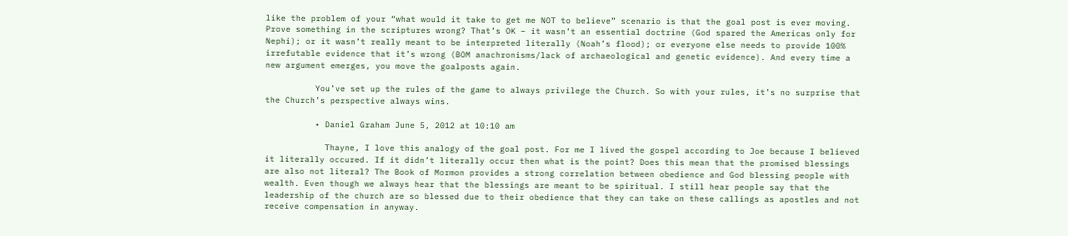like the problem of your “what would it take to get me NOT to believe” scenario is that the goal post is ever moving. Prove something in the scriptures wrong? That’s OK – it wasn’t an essential doctrine (God spared the Americas only for Nephi); or it wasn’t really meant to be interpreted literally (Noah’s flood); or everyone else needs to provide 100% irrefutable evidence that it’s wrong (BOM anachronisms/lack of archaeological and genetic evidence). And every time a new argument emerges, you move the goalposts again.

          You’ve set up the rules of the game to always privilege the Church. So with your rules, it’s no surprise that the Church’s perspective always wins.

          • Daniel Graham June 5, 2012 at 10:10 am

            Thayne, I love this analogy of the goal post. For me I lived the gospel according to Joe because I believed it literally occured. If it didn’t literally occur then what is the point? Does this mean that the promised blessings are also not literal? The Book of Mormon provides a strong correlation between obedience and God blessing people with wealth. Even though we always hear that the blessings are meant to be spiritual. I still hear people say that the leadership of the church are so blessed due to their obedience that they can take on these callings as apostles and not receive compensation in anyway.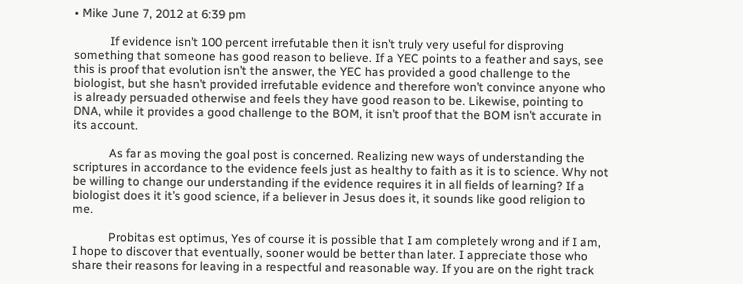• Mike June 7, 2012 at 6:39 pm

            If evidence isn’t 100 percent irrefutable then it isn’t truly very useful for disproving something that someone has good reason to believe. If a YEC points to a feather and says, see this is proof that evolution isn’t the answer, the YEC has provided a good challenge to the biologist, but she hasn’t provided irrefutable evidence and therefore won’t convince anyone who is already persuaded otherwise and feels they have good reason to be. Likewise, pointing to DNA, while it provides a good challenge to the BOM, it isn’t proof that the BOM isn’t accurate in its account.

            As far as moving the goal post is concerned. Realizing new ways of understanding the scriptures in accordance to the evidence feels just as healthy to faith as it is to science. Why not be willing to change our understanding if the evidence requires it in all fields of learning? If a biologist does it it’s good science, if a believer in Jesus does it, it sounds like good religion to me.

            Probitas est optimus, Yes of course it is possible that I am completely wrong and if I am, I hope to discover that eventually, sooner would be better than later. I appreciate those who share their reasons for leaving in a respectful and reasonable way. If you are on the right track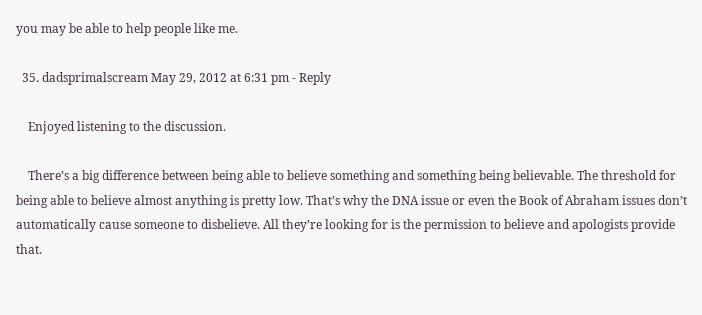you may be able to help people like me.

  35. dadsprimalscream May 29, 2012 at 6:31 pm - Reply

    Enjoyed listening to the discussion.

    There’s a big difference between being able to believe something and something being believable. The threshold for being able to believe almost anything is pretty low. That’s why the DNA issue or even the Book of Abraham issues don’t automatically cause someone to disbelieve. All they’re looking for is the permission to believe and apologists provide that.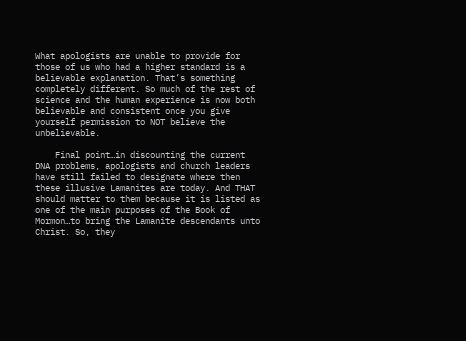What apologists are unable to provide for those of us who had a higher standard is a believable explanation. That’s something completely different. So much of the rest of science and the human experience is now both believable and consistent once you give yourself permission to NOT believe the unbelievable.

    Final point…in discounting the current DNA problems, apologists and church leaders have still failed to designate where then these illusive Lamanites are today. And THAT should matter to them because it is listed as one of the main purposes of the Book of Mormon…to bring the Lamanite descendants unto Christ. So, they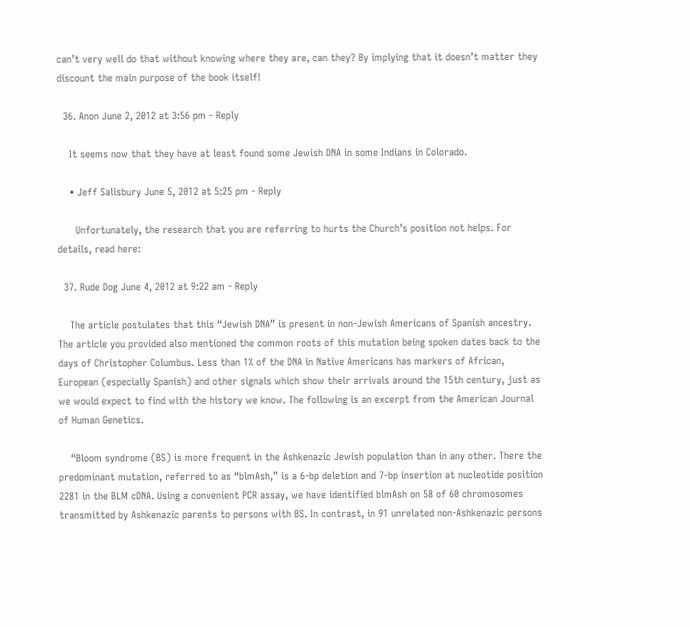can’t very well do that without knowing where they are, can they? By implying that it doesn’t matter they discount the main purpose of the book itself!

  36. Anon June 2, 2012 at 3:56 pm - Reply

    It seems now that they have at least found some Jewish DNA in some Indians in Colorado.

    • Jeff Salisbury June 5, 2012 at 5:25 pm - Reply

      Unfortunately, the research that you are referring to hurts the Church’s position not helps. For details, read here:

  37. Rude Dog June 4, 2012 at 9:22 am - Reply

    The article postulates that this “Jewish DNA” is present in non-Jewish Americans of Spanish ancestry. The article you provided also mentioned the common roots of this mutation being spoken dates back to the days of Christopher Columbus. Less than 1% of the DNA in Native Americans has markers of African, European (especially Spanish) and other signals which show their arrivals around the 15th century, just as we would expect to find with the history we know. The following is an excerpt from the American Journal of Human Genetics.

    “Bloom syndrome (BS) is more frequent in the Ashkenazic Jewish population than in any other. There the predominant mutation, referred to as “blmAsh,” is a 6-bp deletion and 7-bp insertion at nucleotide position 2281 in the BLM cDNA. Using a convenient PCR assay, we have identified blmAsh on 58 of 60 chromosomes transmitted by Ashkenazic parents to persons with BS. In contrast, in 91 unrelated non-Ashkenazic persons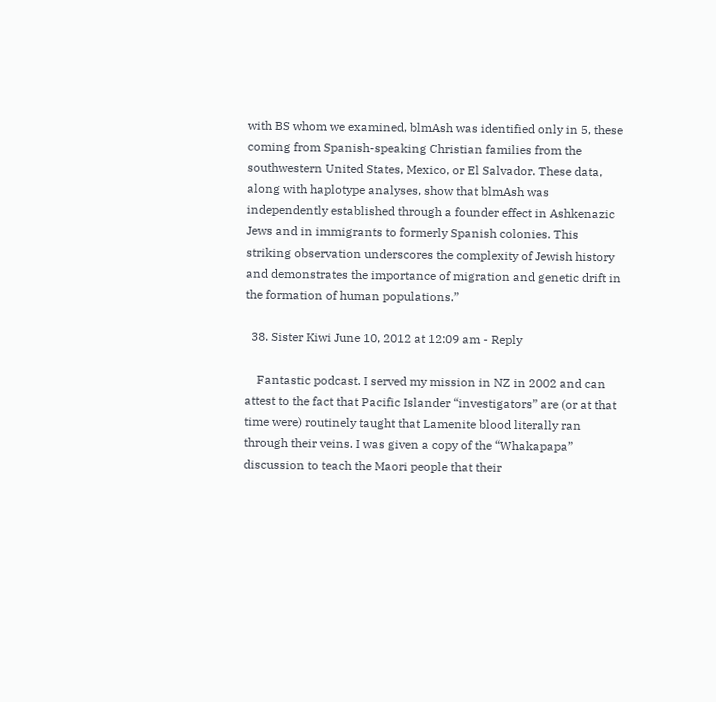with BS whom we examined, blmAsh was identified only in 5, these coming from Spanish-speaking Christian families from the southwestern United States, Mexico, or El Salvador. These data, along with haplotype analyses, show that blmAsh was independently established through a founder effect in Ashkenazic Jews and in immigrants to formerly Spanish colonies. This striking observation underscores the complexity of Jewish history and demonstrates the importance of migration and genetic drift in the formation of human populations.”

  38. Sister Kiwi June 10, 2012 at 12:09 am - Reply

    Fantastic podcast. I served my mission in NZ in 2002 and can attest to the fact that Pacific Islander “investigators” are (or at that time were) routinely taught that Lamenite blood literally ran through their veins. I was given a copy of the “Whakapapa” discussion to teach the Maori people that their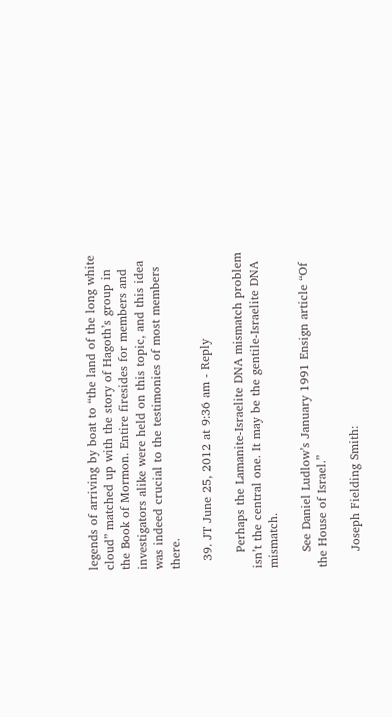legends of arriving by boat to “the land of the long white cloud” matched up with the story of Hagoth’s group in the Book of Mormon. Entire firesides for members and investigators alike were held on this topic, and this idea was indeed crucial to the testimonies of most members there.

  39. JT June 25, 2012 at 9:36 am - Reply

    Perhaps the Lamanite-Israelite DNA mismatch problem isn’t the central one. It may be the gentile-Israelite DNA mismatch.

    See Daniel Ludlow’s January 1991 Ensign article “Of the House of Israel.”

    Joseph Fielding Smith: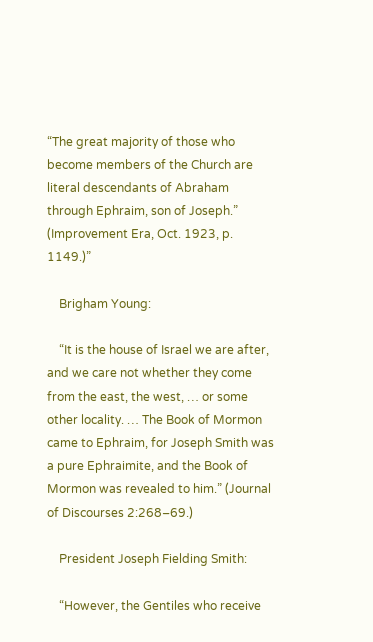“The great majority of those who become members of the Church are literal descendants of Abraham through Ephraim, son of Joseph.” (Improvement Era, Oct. 1923, p. 1149.)”

    Brigham Young:

    “It is the house of Israel we are after, and we care not whether they come from the east, the west, … or some other locality. … The Book of Mormon came to Ephraim, for Joseph Smith was a pure Ephraimite, and the Book of Mormon was revealed to him.” (Journal of Discourses 2:268–69.)

    President Joseph Fielding Smith:

    “However, the Gentiles who receive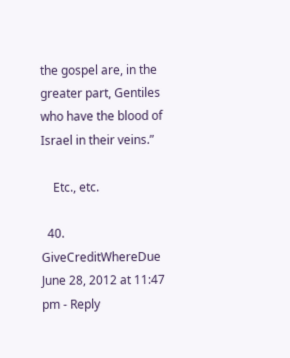the gospel are, in the greater part, Gentiles who have the blood of Israel in their veins.”

    Etc., etc.

  40. GiveCreditWhereDue June 28, 2012 at 11:47 pm - Reply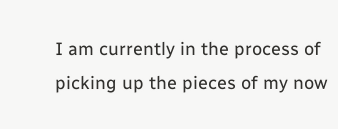I am currently in the process of picking up the pieces of my now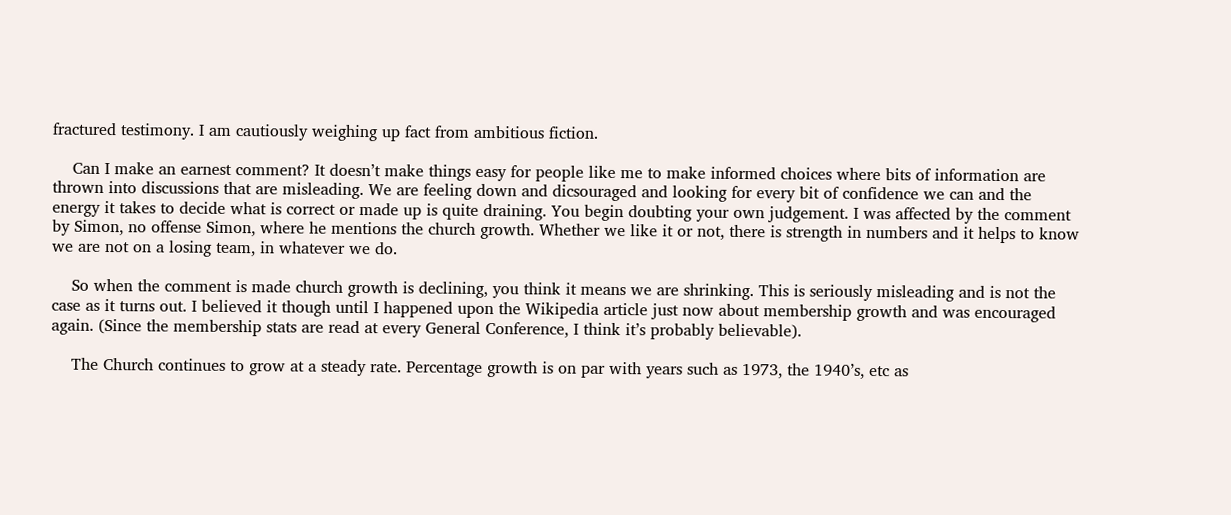fractured testimony. I am cautiously weighing up fact from ambitious fiction.

    Can I make an earnest comment? It doesn’t make things easy for people like me to make informed choices where bits of information are thrown into discussions that are misleading. We are feeling down and dicsouraged and looking for every bit of confidence we can and the energy it takes to decide what is correct or made up is quite draining. You begin doubting your own judgement. I was affected by the comment by Simon, no offense Simon, where he mentions the church growth. Whether we like it or not, there is strength in numbers and it helps to know we are not on a losing team, in whatever we do.

    So when the comment is made church growth is declining, you think it means we are shrinking. This is seriously misleading and is not the case as it turns out. I believed it though until I happened upon the Wikipedia article just now about membership growth and was encouraged again. (Since the membership stats are read at every General Conference, I think it’s probably believable).

    The Church continues to grow at a steady rate. Percentage growth is on par with years such as 1973, the 1940’s, etc as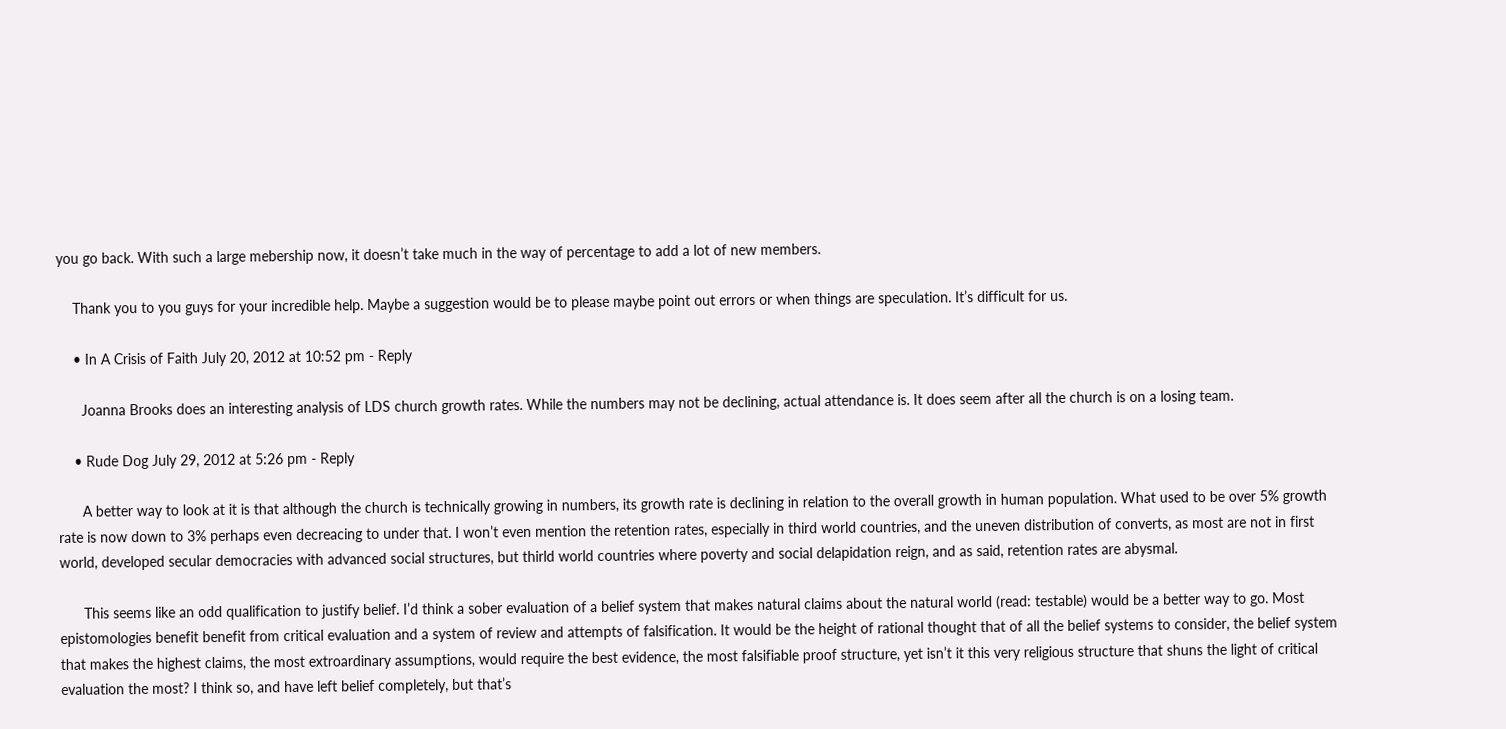you go back. With such a large mebership now, it doesn’t take much in the way of percentage to add a lot of new members.

    Thank you to you guys for your incredible help. Maybe a suggestion would be to please maybe point out errors or when things are speculation. It’s difficult for us.

    • In A Crisis of Faith July 20, 2012 at 10:52 pm - Reply

      Joanna Brooks does an interesting analysis of LDS church growth rates. While the numbers may not be declining, actual attendance is. It does seem after all the church is on a losing team.

    • Rude Dog July 29, 2012 at 5:26 pm - Reply

      A better way to look at it is that although the church is technically growing in numbers, its growth rate is declining in relation to the overall growth in human population. What used to be over 5% growth rate is now down to 3% perhaps even decreacing to under that. I won’t even mention the retention rates, especially in third world countries, and the uneven distribution of converts, as most are not in first world, developed secular democracies with advanced social structures, but thirld world countries where poverty and social delapidation reign, and as said, retention rates are abysmal.

      This seems like an odd qualification to justify belief. I’d think a sober evaluation of a belief system that makes natural claims about the natural world (read: testable) would be a better way to go. Most epistomologies benefit benefit from critical evaluation and a system of review and attempts of falsification. It would be the height of rational thought that of all the belief systems to consider, the belief system that makes the highest claims, the most extroardinary assumptions, would require the best evidence, the most falsifiable proof structure, yet isn’t it this very religious structure that shuns the light of critical evaluation the most? I think so, and have left belief completely, but that’s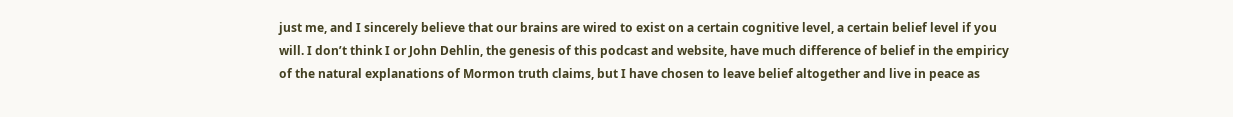just me, and I sincerely believe that our brains are wired to exist on a certain cognitive level, a certain belief level if you will. I don’t think I or John Dehlin, the genesis of this podcast and website, have much difference of belief in the empiricy of the natural explanations of Mormon truth claims, but I have chosen to leave belief altogether and live in peace as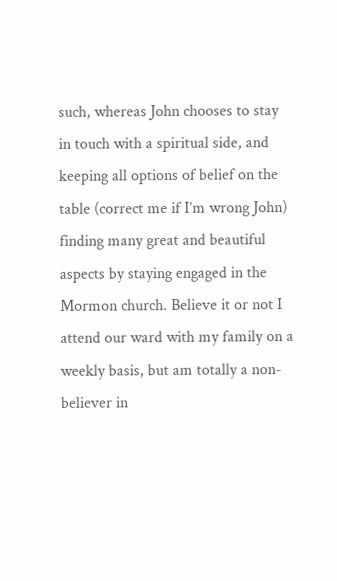such, whereas John chooses to stay in touch with a spiritual side, and keeping all options of belief on the table (correct me if I’m wrong John) finding many great and beautiful aspects by staying engaged in the Mormon church. Believe it or not I attend our ward with my family on a weekly basis, but am totally a non-believer in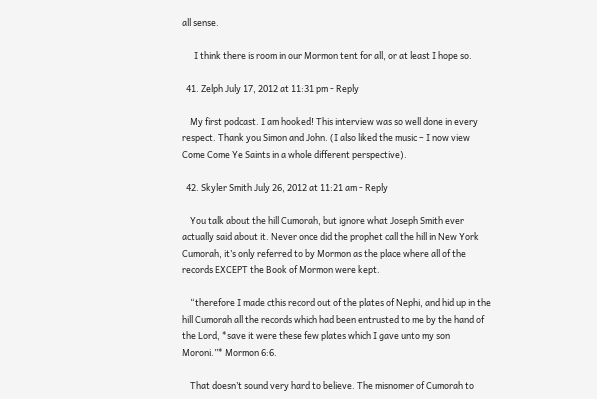all sense.

      I think there is room in our Mormon tent for all, or at least I hope so.

  41. Zelph July 17, 2012 at 11:31 pm - Reply

    My first podcast. I am hooked! This interview was so well done in every respect. Thank you Simon and John. (I also liked the music – I now view Come Come Ye Saints in a whole different perspective).

  42. Skyler Smith July 26, 2012 at 11:21 am - Reply

    You talk about the hill Cumorah, but ignore what Joseph Smith ever actually said about it. Never once did the prophet call the hill in New York Cumorah, it’s only referred to by Mormon as the place where all of the records EXCEPT the Book of Mormon were kept.

    “therefore I made cthis record out of the plates of Nephi, and hid up in the hill Cumorah all the records which had been entrusted to me by the hand of the Lord, *save it were these few plates which I gave unto my son Moroni.”* Mormon 6:6.

    That doesn’t sound very hard to believe. The misnomer of Cumorah to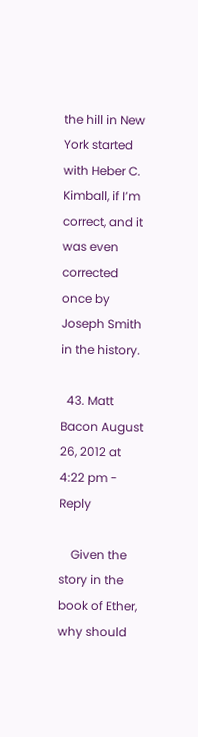the hill in New York started with Heber C. Kimball, if I’m correct, and it was even corrected once by Joseph Smith in the history.

  43. Matt Bacon August 26, 2012 at 4:22 pm - Reply

    Given the story in the book of Ether, why should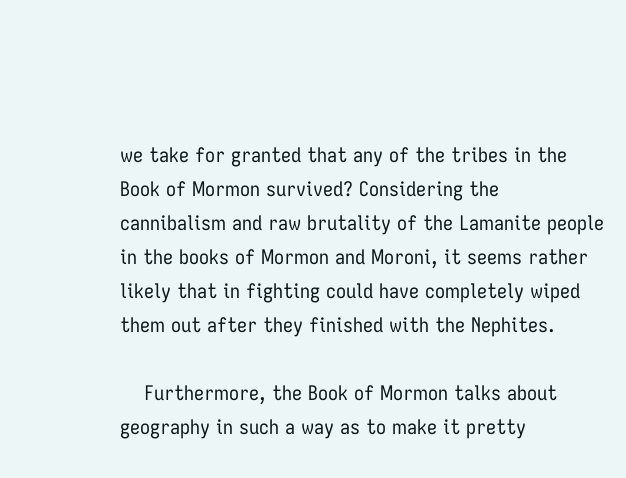we take for granted that any of the tribes in the Book of Mormon survived? Considering the cannibalism and raw brutality of the Lamanite people in the books of Mormon and Moroni, it seems rather likely that in fighting could have completely wiped them out after they finished with the Nephites.

    Furthermore, the Book of Mormon talks about geography in such a way as to make it pretty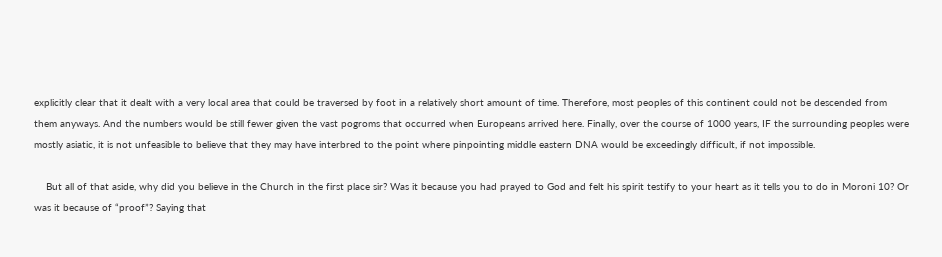explicitly clear that it dealt with a very local area that could be traversed by foot in a relatively short amount of time. Therefore, most peoples of this continent could not be descended from them anyways. And the numbers would be still fewer given the vast pogroms that occurred when Europeans arrived here. Finally, over the course of 1000 years, IF the surrounding peoples were mostly asiatic, it is not unfeasible to believe that they may have interbred to the point where pinpointing middle eastern DNA would be exceedingly difficult, if not impossible.

    But all of that aside, why did you believe in the Church in the first place sir? Was it because you had prayed to God and felt his spirit testify to your heart as it tells you to do in Moroni 10? Or was it because of “proof”? Saying that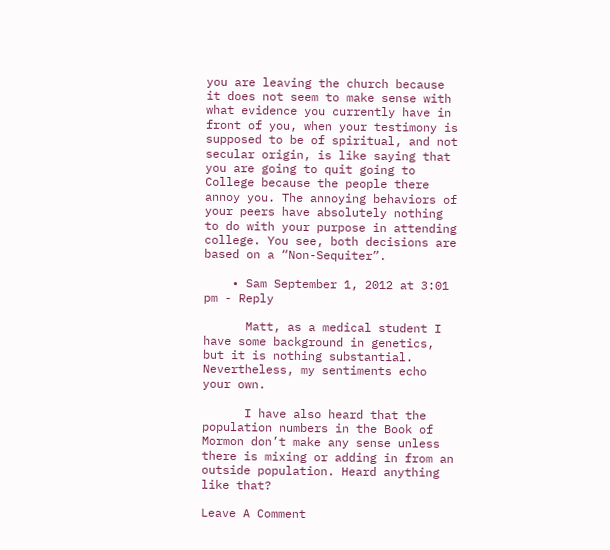you are leaving the church because it does not seem to make sense with what evidence you currently have in front of you, when your testimony is supposed to be of spiritual, and not secular origin, is like saying that you are going to quit going to College because the people there annoy you. The annoying behaviors of your peers have absolutely nothing to do with your purpose in attending college. You see, both decisions are based on a “Non-Sequiter”.

    • Sam September 1, 2012 at 3:01 pm - Reply

      Matt, as a medical student I have some background in genetics, but it is nothing substantial. Nevertheless, my sentiments echo your own.

      I have also heard that the population numbers in the Book of Mormon don’t make any sense unless there is mixing or adding in from an outside population. Heard anything like that?

Leave A Comment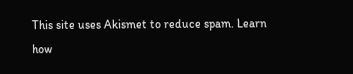This site uses Akismet to reduce spam. Learn how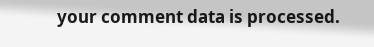your comment data is processed.